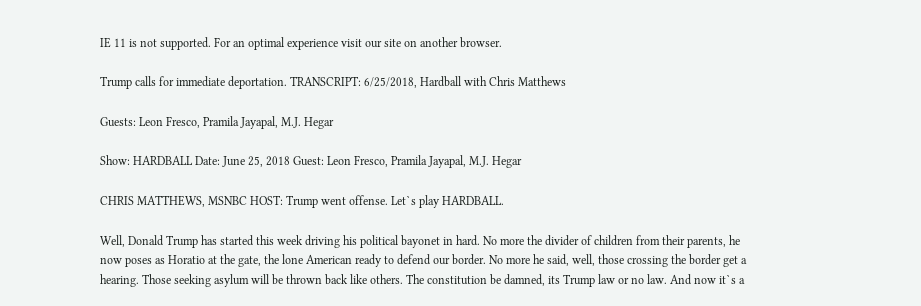IE 11 is not supported. For an optimal experience visit our site on another browser.

Trump calls for immediate deportation. TRANSCRIPT: 6/25/2018, Hardball with Chris Matthews

Guests: Leon Fresco, Pramila Jayapal, M.J. Hegar

Show: HARDBALL Date: June 25, 2018 Guest: Leon Fresco, Pramila Jayapal, M.J. Hegar

CHRIS MATTHEWS, MSNBC HOST: Trump went offense. Let`s play HARDBALL.

Well, Donald Trump has started this week driving his political bayonet in hard. No more the divider of children from their parents, he now poses as Horatio at the gate, the lone American ready to defend our border. No more he said, well, those crossing the border get a hearing. Those seeking asylum will be thrown back like others. The constitution be damned, its Trump law or no law. And now it`s a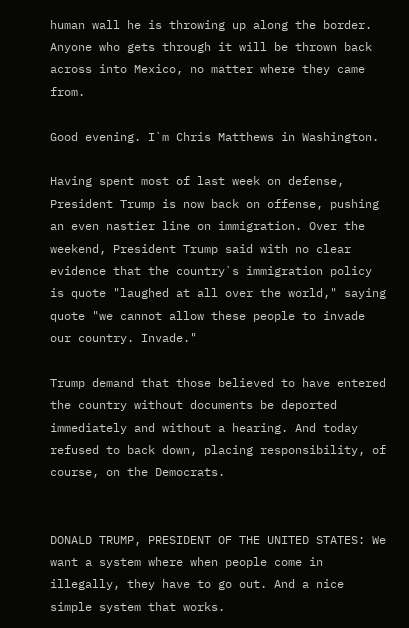human wall he is throwing up along the border. Anyone who gets through it will be thrown back across into Mexico, no matter where they came from.

Good evening. I`m Chris Matthews in Washington.

Having spent most of last week on defense, President Trump is now back on offense, pushing an even nastier line on immigration. Over the weekend, President Trump said with no clear evidence that the country`s immigration policy is quote "laughed at all over the world," saying quote "we cannot allow these people to invade our country. Invade."

Trump demand that those believed to have entered the country without documents be deported immediately and without a hearing. And today refused to back down, placing responsibility, of course, on the Democrats.


DONALD TRUMP, PRESIDENT OF THE UNITED STATES: We want a system where when people come in illegally, they have to go out. And a nice simple system that works.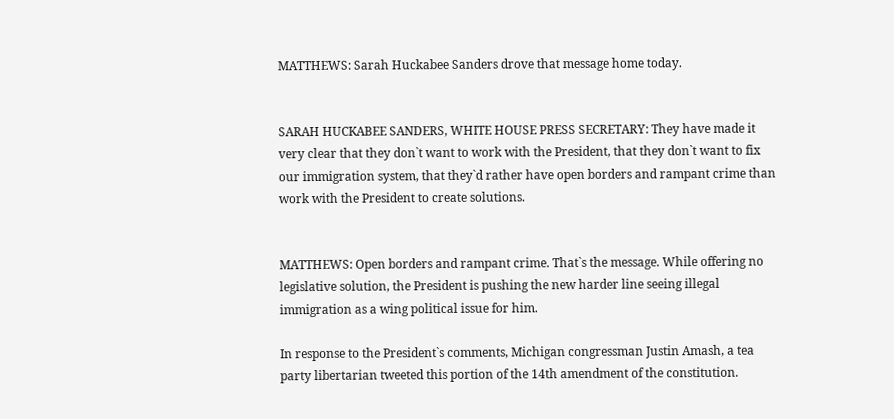MATTHEWS: Sarah Huckabee Sanders drove that message home today.


SARAH HUCKABEE SANDERS, WHITE HOUSE PRESS SECRETARY: They have made it very clear that they don`t want to work with the President, that they don`t want to fix our immigration system, that they`d rather have open borders and rampant crime than work with the President to create solutions.


MATTHEWS: Open borders and rampant crime. That`s the message. While offering no legislative solution, the President is pushing the new harder line seeing illegal immigration as a wing political issue for him.

In response to the President`s comments, Michigan congressman Justin Amash, a tea party libertarian tweeted this portion of the 14th amendment of the constitution.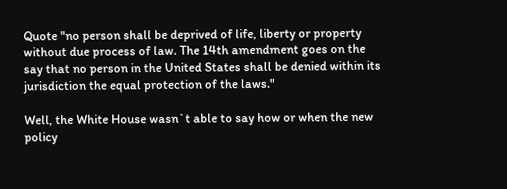Quote "no person shall be deprived of life, liberty or property without due process of law. The 14th amendment goes on the say that no person in the United States shall be denied within its jurisdiction the equal protection of the laws."

Well, the White House wasn`t able to say how or when the new policy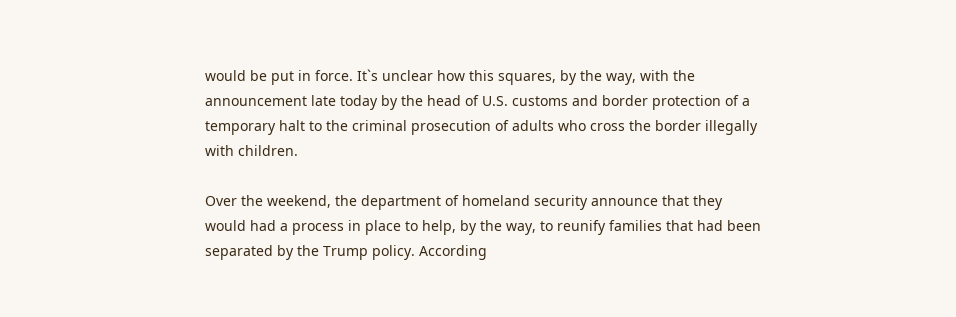would be put in force. It`s unclear how this squares, by the way, with the announcement late today by the head of U.S. customs and border protection of a temporary halt to the criminal prosecution of adults who cross the border illegally with children.

Over the weekend, the department of homeland security announce that they would had a process in place to help, by the way, to reunify families that had been separated by the Trump policy. According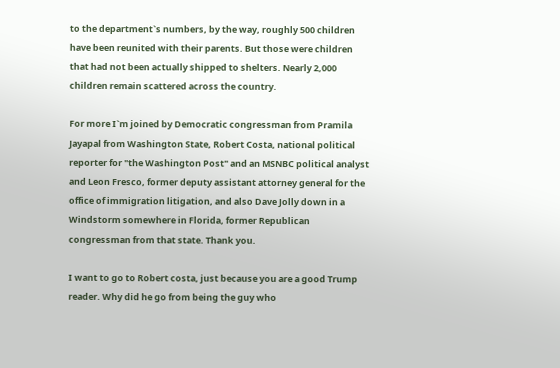to the department`s numbers, by the way, roughly 500 children have been reunited with their parents. But those were children that had not been actually shipped to shelters. Nearly 2,000 children remain scattered across the country.

For more I`m joined by Democratic congressman from Pramila Jayapal from Washington State, Robert Costa, national political reporter for "the Washington Post" and an MSNBC political analyst and Leon Fresco, former deputy assistant attorney general for the office of immigration litigation, and also Dave Jolly down in a Windstorm somewhere in Florida, former Republican congressman from that state. Thank you.

I want to go to Robert costa, just because you are a good Trump reader. Why did he go from being the guy who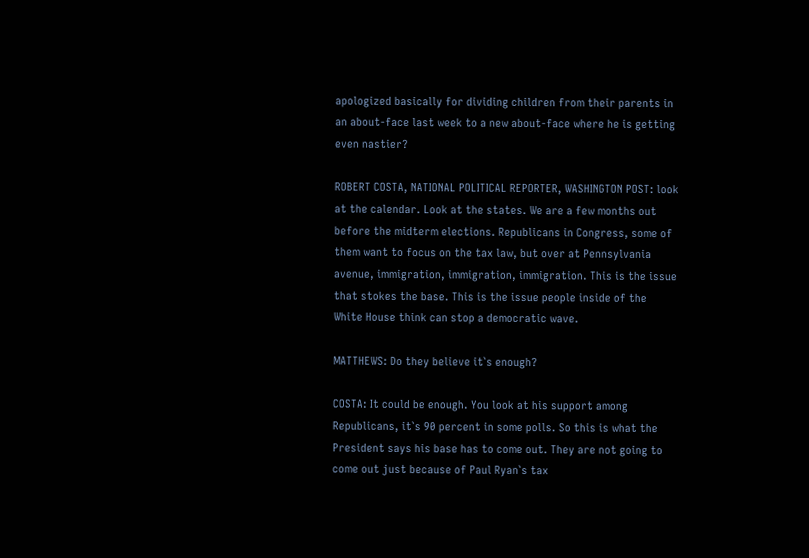apologized basically for dividing children from their parents in an about-face last week to a new about-face where he is getting even nastier?

ROBERT COSTA, NATIONAL POLITICAL REPORTER, WASHINGTON POST: look at the calendar. Look at the states. We are a few months out before the midterm elections. Republicans in Congress, some of them want to focus on the tax law, but over at Pennsylvania avenue, immigration, immigration, immigration. This is the issue that stokes the base. This is the issue people inside of the White House think can stop a democratic wave.

MATTHEWS: Do they believe it`s enough?

COSTA: It could be enough. You look at his support among Republicans, it`s 90 percent in some polls. So this is what the President says his base has to come out. They are not going to come out just because of Paul Ryan`s tax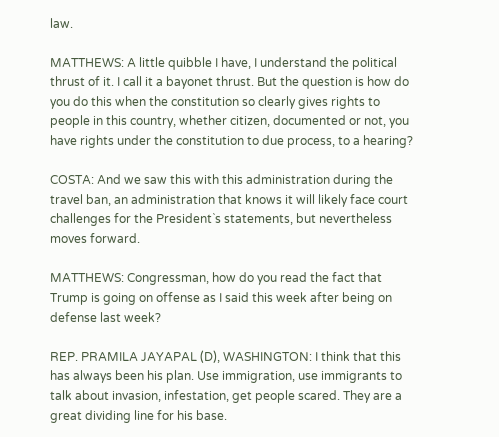law.

MATTHEWS: A little quibble I have, I understand the political thrust of it. I call it a bayonet thrust. But the question is how do you do this when the constitution so clearly gives rights to people in this country, whether citizen, documented or not, you have rights under the constitution to due process, to a hearing?

COSTA: And we saw this with this administration during the travel ban, an administration that knows it will likely face court challenges for the President`s statements, but nevertheless moves forward.

MATTHEWS: Congressman, how do you read the fact that Trump is going on offense as I said this week after being on defense last week?

REP. PRAMILA JAYAPAL (D), WASHINGTON: I think that this has always been his plan. Use immigration, use immigrants to talk about invasion, infestation, get people scared. They are a great dividing line for his base.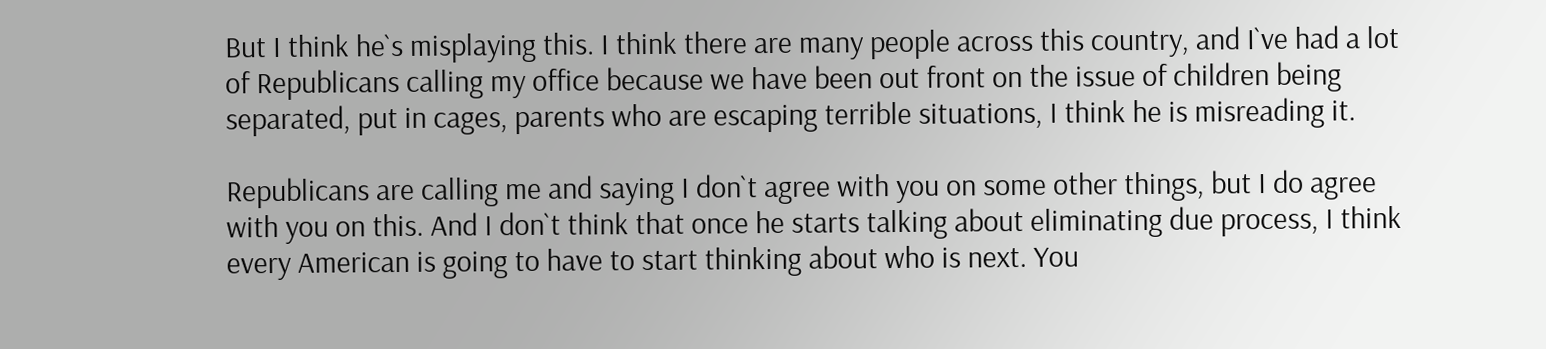But I think he`s misplaying this. I think there are many people across this country, and I`ve had a lot of Republicans calling my office because we have been out front on the issue of children being separated, put in cages, parents who are escaping terrible situations, I think he is misreading it.

Republicans are calling me and saying I don`t agree with you on some other things, but I do agree with you on this. And I don`t think that once he starts talking about eliminating due process, I think every American is going to have to start thinking about who is next. You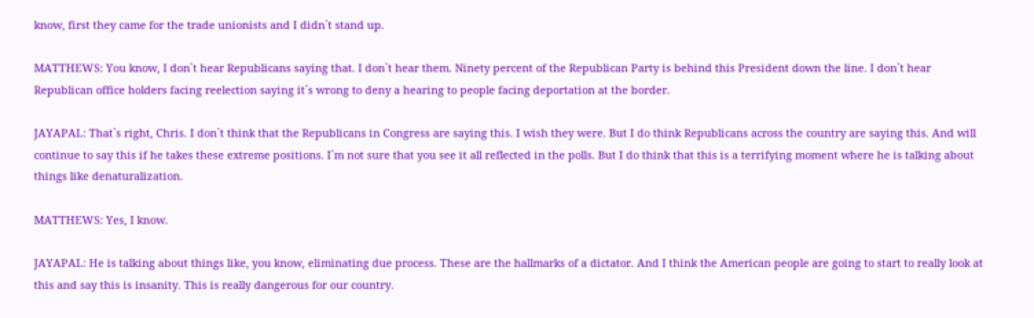know, first they came for the trade unionists and I didn`t stand up.

MATTHEWS: You know, I don`t hear Republicans saying that. I don`t hear them. Ninety percent of the Republican Party is behind this President down the line. I don`t hear Republican office holders facing reelection saying it`s wrong to deny a hearing to people facing deportation at the border.

JAYAPAL: That`s right, Chris. I don`t think that the Republicans in Congress are saying this. I wish they were. But I do think Republicans across the country are saying this. And will continue to say this if he takes these extreme positions. I`m not sure that you see it all reflected in the polls. But I do think that this is a terrifying moment where he is talking about things like denaturalization.

MATTHEWS: Yes, I know.

JAYAPAL: He is talking about things like, you know, eliminating due process. These are the hallmarks of a dictator. And I think the American people are going to start to really look at this and say this is insanity. This is really dangerous for our country.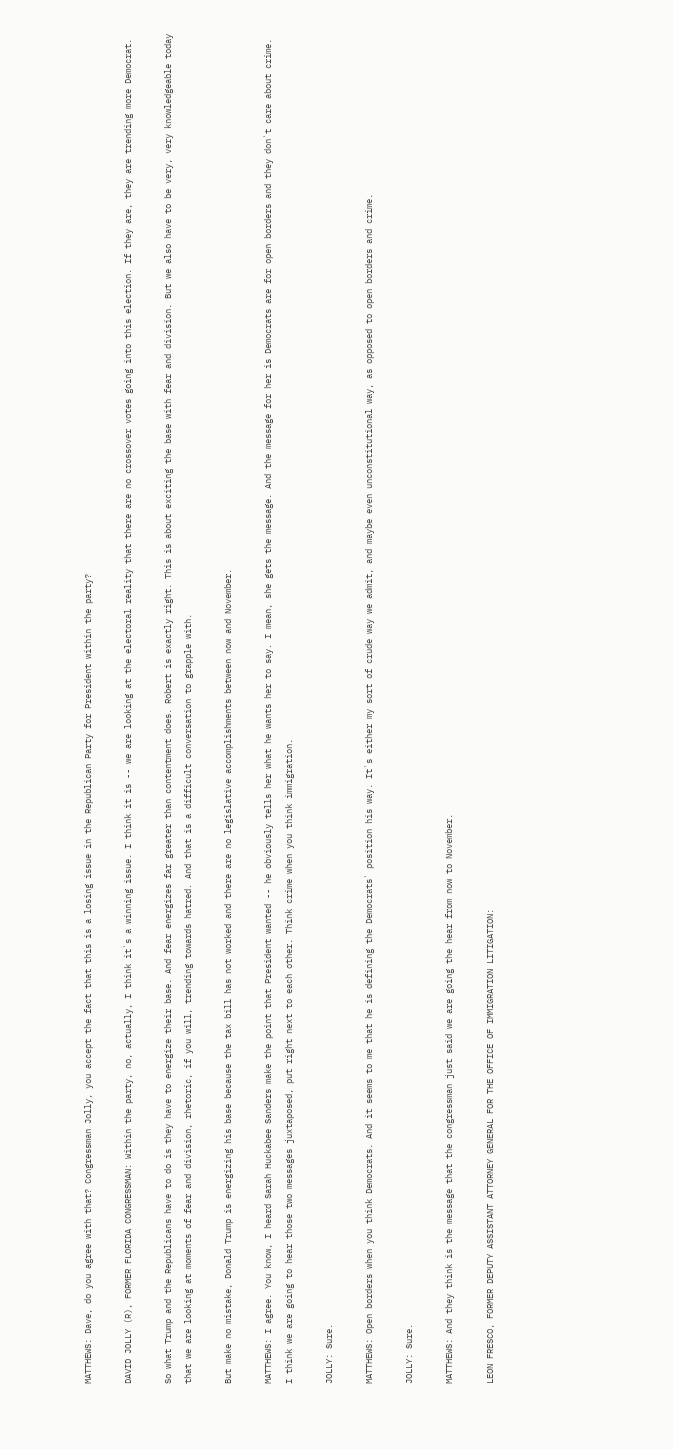MATTHEWS: Dave, do you agree with that? Congressman Jolly, you accept the fact that this is a losing issue in the Republican Party for President within the party?

DAVID JOLLY (R), FORMER FLORIDA CONGRESSMAN: Within the party, no, actually, I think it`s a winning issue. I think it is -- we are looking at the electoral reality that there are no crossover votes going into this election. If they are, they are trending more Democrat.

So what Trump and the Republicans have to do is they have to energize their base. And fear energizes far greater than contentment does. Robert is exactly right. This is about exciting the base with fear and division. But we also have to be very, very knowledgeable today that we are looking at moments of fear and division, rhetoric, if you will, trending towards hatred. And that is a difficult conversation to grapple with.

But make no mistake, Donald Trump is energizing his base because the tax bill has not worked and there are no legislative accomplishments between now and November.

MATTHEWS: I agree. You know, I heard Sarah Huckabee Sanders make the point that President wanted -- he obviously tells her what he wants her to say. I mean, she gets the message. And the message for her is Democrats are for open borders and they don`t care about crime. I think we are going to hear those two messages juxtaposed, put right next to each other. Think crime when you think immigration.

JOLLY: Sure.

MATTHEWS: Open borders when you think Democrats. And it seems to me that he is defining the Democrats` position his way. It`s either my sort of crude way we admit, and maybe even unconstitutional way, as opposed to open borders and crime.

JOLLY: Sure.

MATTHEWS: And they think is the message that the congressman just said we are going the hear from now to November.

LEON FRESCO, FORMER DEPUTY ASSISTANT ATTORNEY GENERAL FOR THE OFFICE OF IMMIGRATION LITIGATION: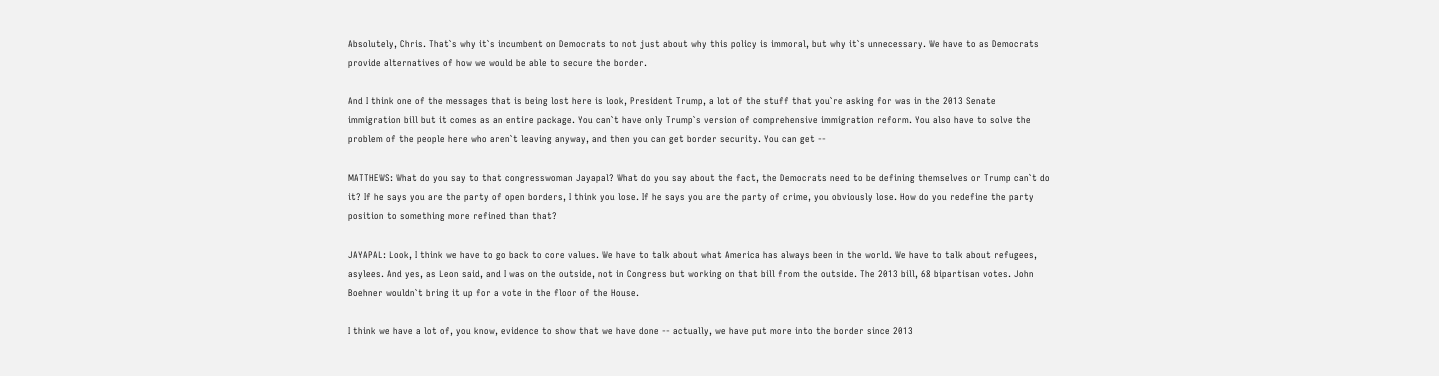Absolutely, Chris. That`s why it`s incumbent on Democrats to not just about why this policy is immoral, but why it`s unnecessary. We have to as Democrats provide alternatives of how we would be able to secure the border.

And I think one of the messages that is being lost here is look, President Trump, a lot of the stuff that you`re asking for was in the 2013 Senate immigration bill but it comes as an entire package. You can`t have only Trump`s version of comprehensive immigration reform. You also have to solve the problem of the people here who aren`t leaving anyway, and then you can get border security. You can get --

MATTHEWS: What do you say to that congresswoman Jayapal? What do you say about the fact, the Democrats need to be defining themselves or Trump can`t do it? If he says you are the party of open borders, I think you lose. If he says you are the party of crime, you obviously lose. How do you redefine the party position to something more refined than that?

JAYAPAL: Look, I think we have to go back to core values. We have to talk about what America has always been in the world. We have to talk about refugees, asylees. And yes, as Leon said, and I was on the outside, not in Congress but working on that bill from the outside. The 2013 bill, 68 bipartisan votes. John Boehner wouldn`t bring it up for a vote in the floor of the House.

I think we have a lot of, you know, evidence to show that we have done -- actually, we have put more into the border since 2013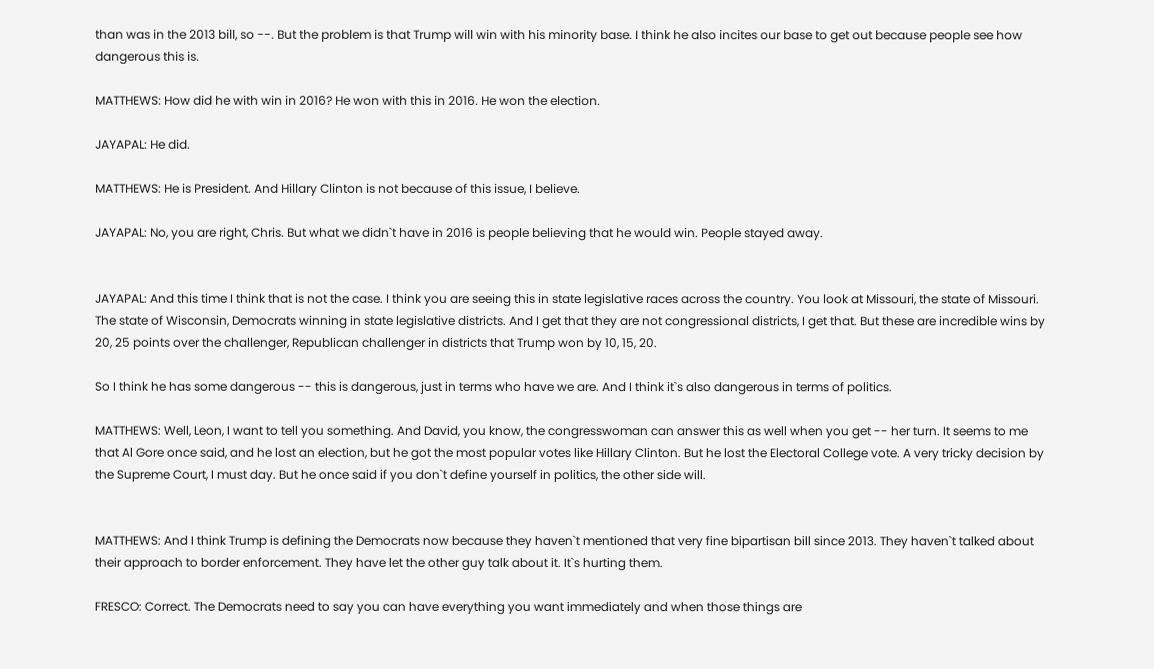than was in the 2013 bill, so --. But the problem is that Trump will win with his minority base. I think he also incites our base to get out because people see how dangerous this is.

MATTHEWS: How did he with win in 2016? He won with this in 2016. He won the election.

JAYAPAL: He did.

MATTHEWS: He is President. And Hillary Clinton is not because of this issue, I believe.

JAYAPAL: No, you are right, Chris. But what we didn`t have in 2016 is people believing that he would win. People stayed away.


JAYAPAL: And this time I think that is not the case. I think you are seeing this in state legislative races across the country. You look at Missouri, the state of Missouri. The state of Wisconsin, Democrats winning in state legislative districts. And I get that they are not congressional districts, I get that. But these are incredible wins by 20, 25 points over the challenger, Republican challenger in districts that Trump won by 10, 15, 20.

So I think he has some dangerous -- this is dangerous, just in terms who have we are. And I think it`s also dangerous in terms of politics.

MATTHEWS: Well, Leon, I want to tell you something. And David, you know, the congresswoman can answer this as well when you get -- her turn. It seems to me that Al Gore once said, and he lost an election, but he got the most popular votes like Hillary Clinton. But he lost the Electoral College vote. A very tricky decision by the Supreme Court, I must day. But he once said if you don`t define yourself in politics, the other side will.


MATTHEWS: And I think Trump is defining the Democrats now because they haven`t mentioned that very fine bipartisan bill since 2013. They haven`t talked about their approach to border enforcement. They have let the other guy talk about it. It`s hurting them.

FRESCO: Correct. The Democrats need to say you can have everything you want immediately and when those things are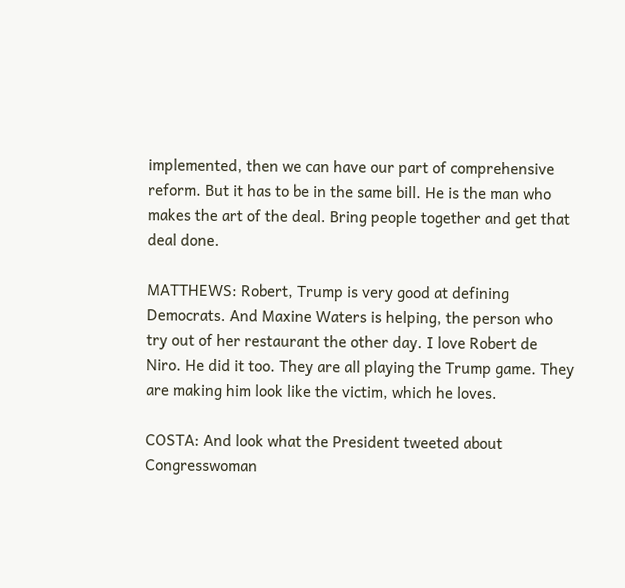implemented, then we can have our part of comprehensive reform. But it has to be in the same bill. He is the man who makes the art of the deal. Bring people together and get that deal done.

MATTHEWS: Robert, Trump is very good at defining Democrats. And Maxine Waters is helping, the person who try out of her restaurant the other day. I love Robert de Niro. He did it too. They are all playing the Trump game. They are making him look like the victim, which he loves.

COSTA: And look what the President tweeted about Congresswoman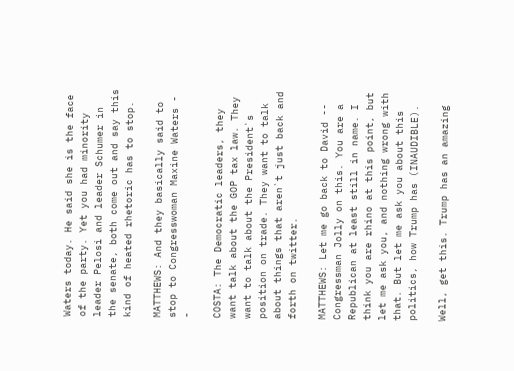Waters today. He said she is the face of the party. Yet you had minority leader Pelosi and leader Schumer in the senate, both come out and say this kind of heated rhetoric has to stop.

MATTHEWS: And they basically said to stop to Congresswoman Maxine Waters - -

COSTA: The Democratic leaders, they want talk about the GOP tax law. They want to talk about the President`s position on trade. They want to talk about things that aren`t just back and forth on twitter.

MATTHEWS: Let me go back to David -- Congressman Jolly on this. You are a Republican at least still in name. I think you are rhino at this point, but let me ask you, and nothing wrong with that. But let me ask you about this politics, how Trump has (INAUDIBLE).

Well, get this. Trump has an amazing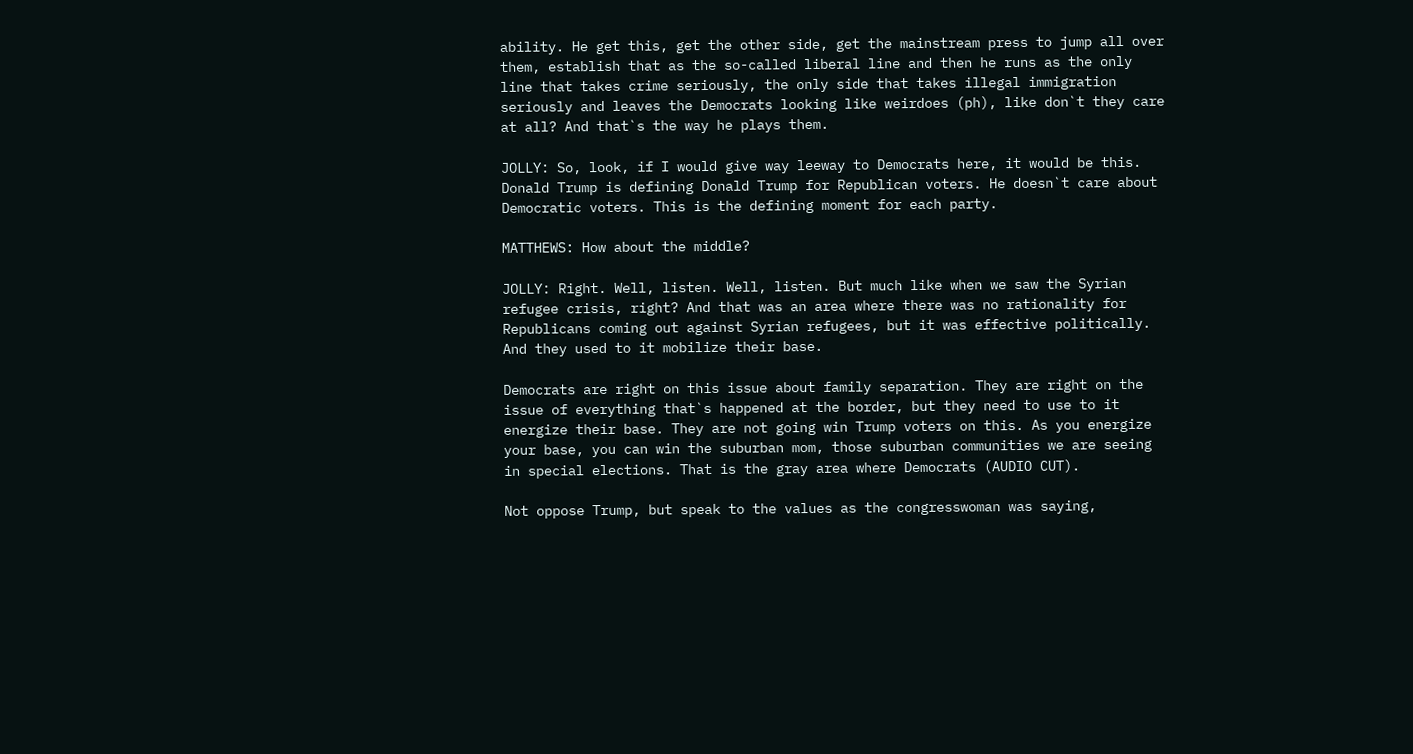ability. He get this, get the other side, get the mainstream press to jump all over them, establish that as the so-called liberal line and then he runs as the only line that takes crime seriously, the only side that takes illegal immigration seriously and leaves the Democrats looking like weirdoes (ph), like don`t they care at all? And that`s the way he plays them.

JOLLY: So, look, if I would give way leeway to Democrats here, it would be this. Donald Trump is defining Donald Trump for Republican voters. He doesn`t care about Democratic voters. This is the defining moment for each party.

MATTHEWS: How about the middle?

JOLLY: Right. Well, listen. Well, listen. But much like when we saw the Syrian refugee crisis, right? And that was an area where there was no rationality for Republicans coming out against Syrian refugees, but it was effective politically. And they used to it mobilize their base.

Democrats are right on this issue about family separation. They are right on the issue of everything that`s happened at the border, but they need to use to it energize their base. They are not going win Trump voters on this. As you energize your base, you can win the suburban mom, those suburban communities we are seeing in special elections. That is the gray area where Democrats (AUDIO CUT).

Not oppose Trump, but speak to the values as the congresswoman was saying,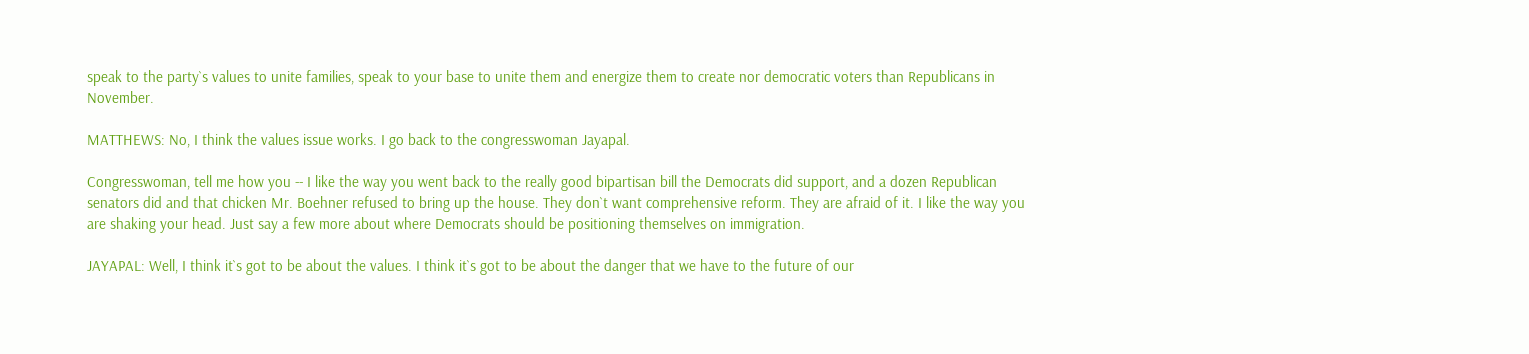speak to the party`s values to unite families, speak to your base to unite them and energize them to create nor democratic voters than Republicans in November.

MATTHEWS: No, I think the values issue works. I go back to the congresswoman Jayapal.

Congresswoman, tell me how you -- I like the way you went back to the really good bipartisan bill the Democrats did support, and a dozen Republican senators did and that chicken Mr. Boehner refused to bring up the house. They don`t want comprehensive reform. They are afraid of it. I like the way you are shaking your head. Just say a few more about where Democrats should be positioning themselves on immigration.

JAYAPAL: Well, I think it`s got to be about the values. I think it`s got to be about the danger that we have to the future of our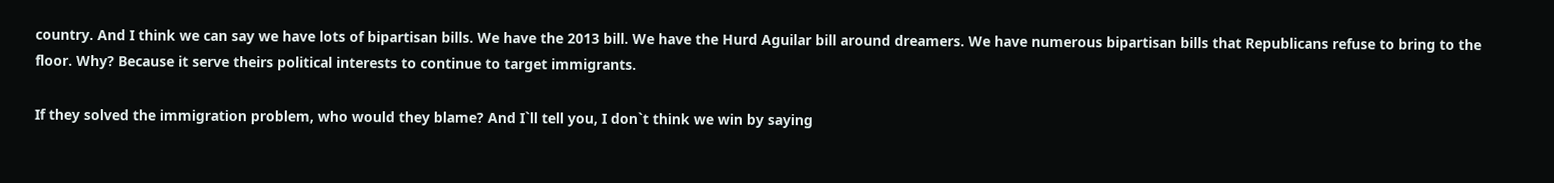country. And I think we can say we have lots of bipartisan bills. We have the 2013 bill. We have the Hurd Aguilar bill around dreamers. We have numerous bipartisan bills that Republicans refuse to bring to the floor. Why? Because it serve theirs political interests to continue to target immigrants.

If they solved the immigration problem, who would they blame? And I`ll tell you, I don`t think we win by saying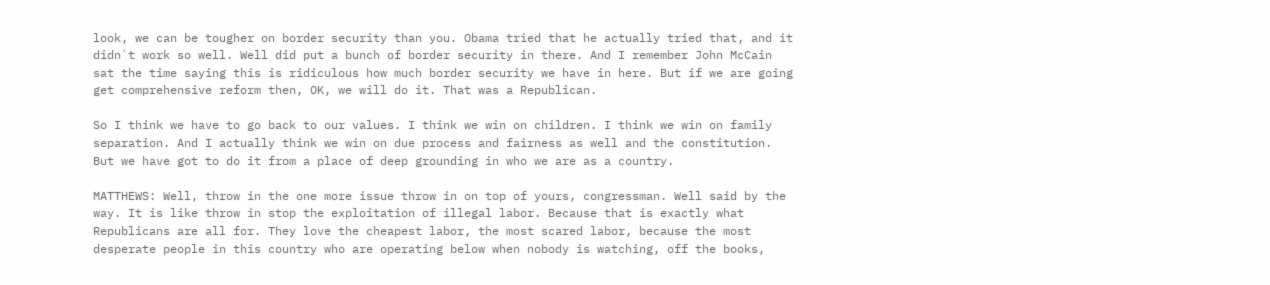look, we can be tougher on border security than you. Obama tried that he actually tried that, and it didn`t work so well. Well did put a bunch of border security in there. And I remember John McCain sat the time saying this is ridiculous how much border security we have in here. But if we are going get comprehensive reform then, OK, we will do it. That was a Republican.

So I think we have to go back to our values. I think we win on children. I think we win on family separation. And I actually think we win on due process and fairness as well and the constitution. But we have got to do it from a place of deep grounding in who we are as a country.

MATTHEWS: Well, throw in the one more issue throw in on top of yours, congressman. Well said by the way. It is like throw in stop the exploitation of illegal labor. Because that is exactly what Republicans are all for. They love the cheapest labor, the most scared labor, because the most desperate people in this country who are operating below when nobody is watching, off the books,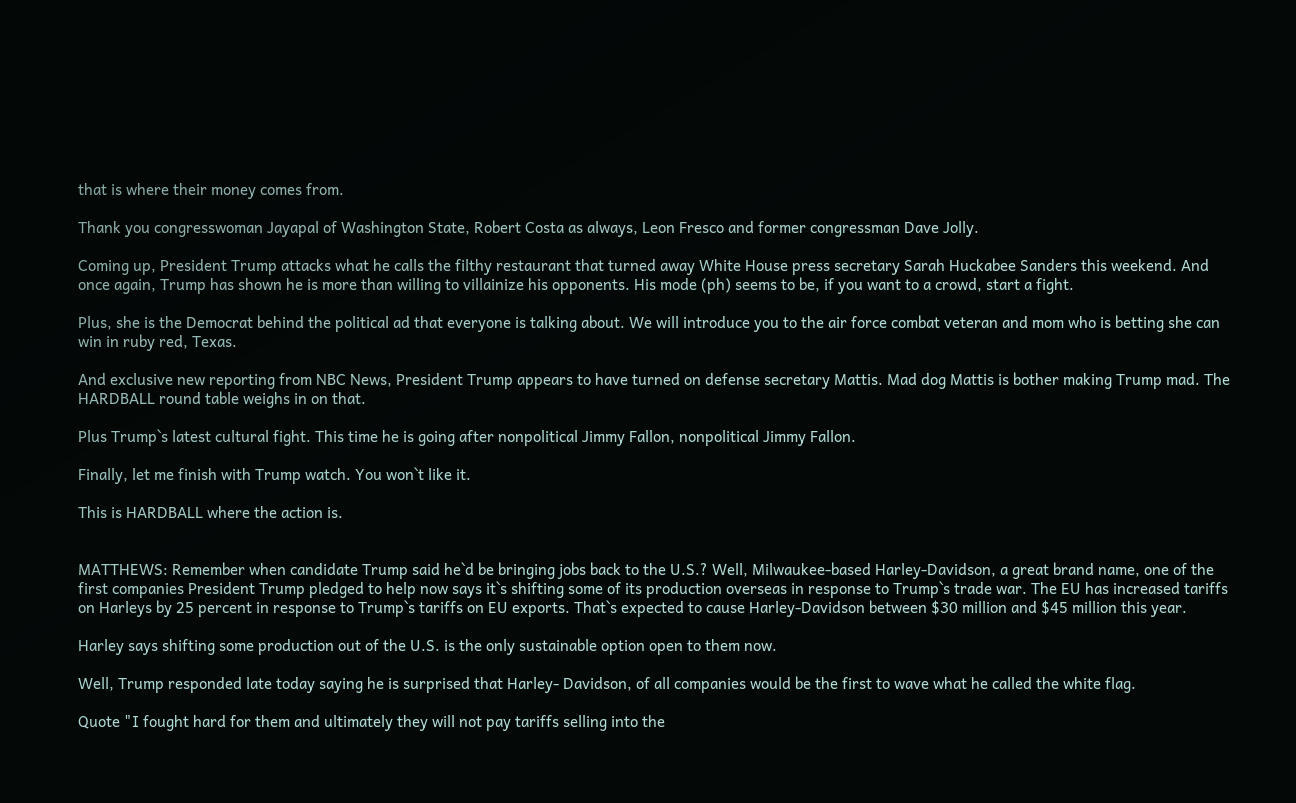that is where their money comes from.

Thank you congresswoman Jayapal of Washington State, Robert Costa as always, Leon Fresco and former congressman Dave Jolly.

Coming up, President Trump attacks what he calls the filthy restaurant that turned away White House press secretary Sarah Huckabee Sanders this weekend. And once again, Trump has shown he is more than willing to villainize his opponents. His mode (ph) seems to be, if you want to a crowd, start a fight.

Plus, she is the Democrat behind the political ad that everyone is talking about. We will introduce you to the air force combat veteran and mom who is betting she can win in ruby red, Texas.

And exclusive new reporting from NBC News, President Trump appears to have turned on defense secretary Mattis. Mad dog Mattis is bother making Trump mad. The HARDBALL round table weighs in on that.

Plus Trump`s latest cultural fight. This time he is going after nonpolitical Jimmy Fallon, nonpolitical Jimmy Fallon.

Finally, let me finish with Trump watch. You won`t like it.

This is HARDBALL where the action is.


MATTHEWS: Remember when candidate Trump said he`d be bringing jobs back to the U.S.? Well, Milwaukee-based Harley-Davidson, a great brand name, one of the first companies President Trump pledged to help now says it`s shifting some of its production overseas in response to Trump`s trade war. The EU has increased tariffs on Harleys by 25 percent in response to Trump`s tariffs on EU exports. That`s expected to cause Harley-Davidson between $30 million and $45 million this year.

Harley says shifting some production out of the U.S. is the only sustainable option open to them now.

Well, Trump responded late today saying he is surprised that Harley- Davidson, of all companies would be the first to wave what he called the white flag.

Quote "I fought hard for them and ultimately they will not pay tariffs selling into the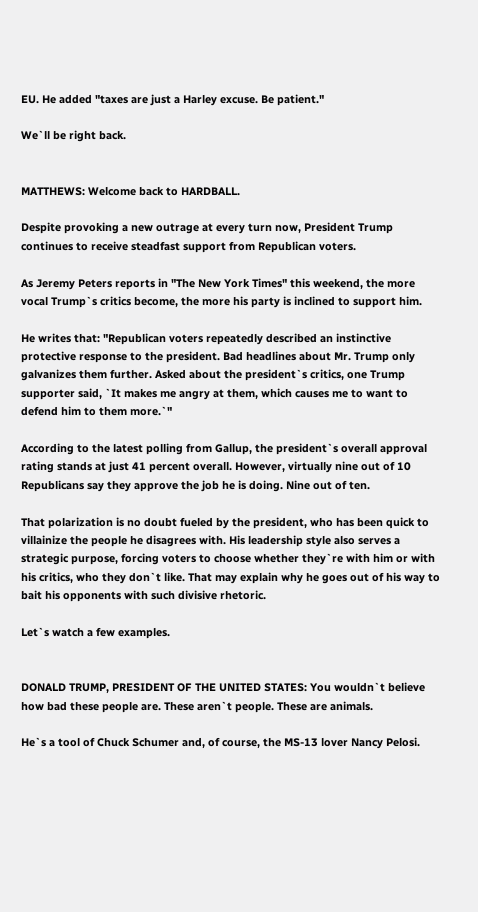EU. He added "taxes are just a Harley excuse. Be patient."

We`ll be right back.


MATTHEWS: Welcome back to HARDBALL.

Despite provoking a new outrage at every turn now, President Trump continues to receive steadfast support from Republican voters.

As Jeremy Peters reports in "The New York Times" this weekend, the more vocal Trump`s critics become, the more his party is inclined to support him.

He writes that: "Republican voters repeatedly described an instinctive protective response to the president. Bad headlines about Mr. Trump only galvanizes them further. Asked about the president`s critics, one Trump supporter said, `It makes me angry at them, which causes me to want to defend him to them more.`"

According to the latest polling from Gallup, the president`s overall approval rating stands at just 41 percent overall. However, virtually nine out of 10 Republicans say they approve the job he is doing. Nine out of ten.

That polarization is no doubt fueled by the president, who has been quick to villainize the people he disagrees with. His leadership style also serves a strategic purpose, forcing voters to choose whether they`re with him or with his critics, who they don`t like. That may explain why he goes out of his way to bait his opponents with such divisive rhetoric.

Let`s watch a few examples.


DONALD TRUMP, PRESIDENT OF THE UNITED STATES: You wouldn`t believe how bad these people are. These aren`t people. These are animals.

He`s a tool of Chuck Schumer and, of course, the MS-13 lover Nancy Pelosi.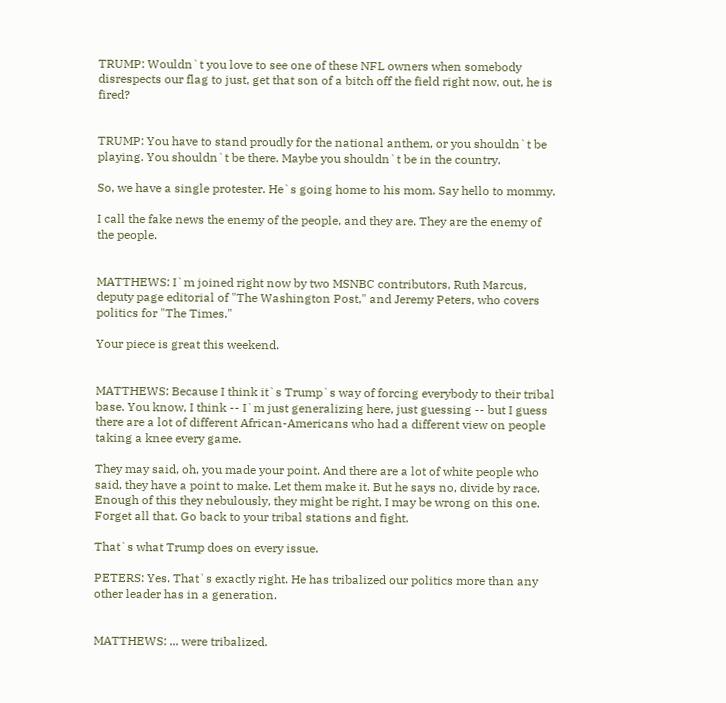TRUMP: Wouldn`t you love to see one of these NFL owners when somebody disrespects our flag to just, get that son of a bitch off the field right now, out, he is fired?


TRUMP: You have to stand proudly for the national anthem, or you shouldn`t be playing. You shouldn`t be there. Maybe you shouldn`t be in the country.

So, we have a single protester. He`s going home to his mom. Say hello to mommy.

I call the fake news the enemy of the people, and they are. They are the enemy of the people.


MATTHEWS: I`m joined right now by two MSNBC contributors, Ruth Marcus, deputy page editorial of "The Washington Post," and Jeremy Peters, who covers politics for "The Times."

Your piece is great this weekend.


MATTHEWS: Because I think it`s Trump`s way of forcing everybody to their tribal base. You know, I think -- I`m just generalizing here, just guessing -- but I guess there are a lot of different African-Americans who had a different view on people taking a knee every game.

They may said, oh, you made your point. And there are a lot of white people who said, they have a point to make. Let them make it. But he says no, divide by race. Enough of this they nebulously, they might be right, I may be wrong on this one. Forget all that. Go back to your tribal stations and fight.

That`s what Trump does on every issue.

PETERS: Yes. That`s exactly right. He has tribalized our politics more than any other leader has in a generation.


MATTHEWS: ... were tribalized.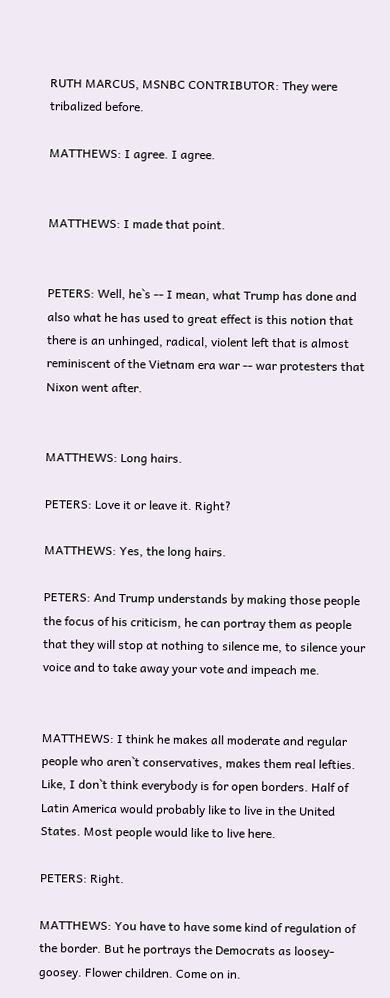RUTH MARCUS, MSNBC CONTRIBUTOR: They were tribalized before.

MATTHEWS: I agree. I agree.


MATTHEWS: I made that point.


PETERS: Well, he`s -- I mean, what Trump has done and also what he has used to great effect is this notion that there is an unhinged, radical, violent left that is almost reminiscent of the Vietnam era war -- war protesters that Nixon went after.


MATTHEWS: Long hairs.

PETERS: Love it or leave it. Right?

MATTHEWS: Yes, the long hairs.

PETERS: And Trump understands by making those people the focus of his criticism, he can portray them as people that they will stop at nothing to silence me, to silence your voice and to take away your vote and impeach me.


MATTHEWS: I think he makes all moderate and regular people who aren`t conservatives, makes them real lefties. Like, I don`t think everybody is for open borders. Half of Latin America would probably like to live in the United States. Most people would like to live here.

PETERS: Right.

MATTHEWS: You have to have some kind of regulation of the border. But he portrays the Democrats as loosey-goosey. Flower children. Come on in.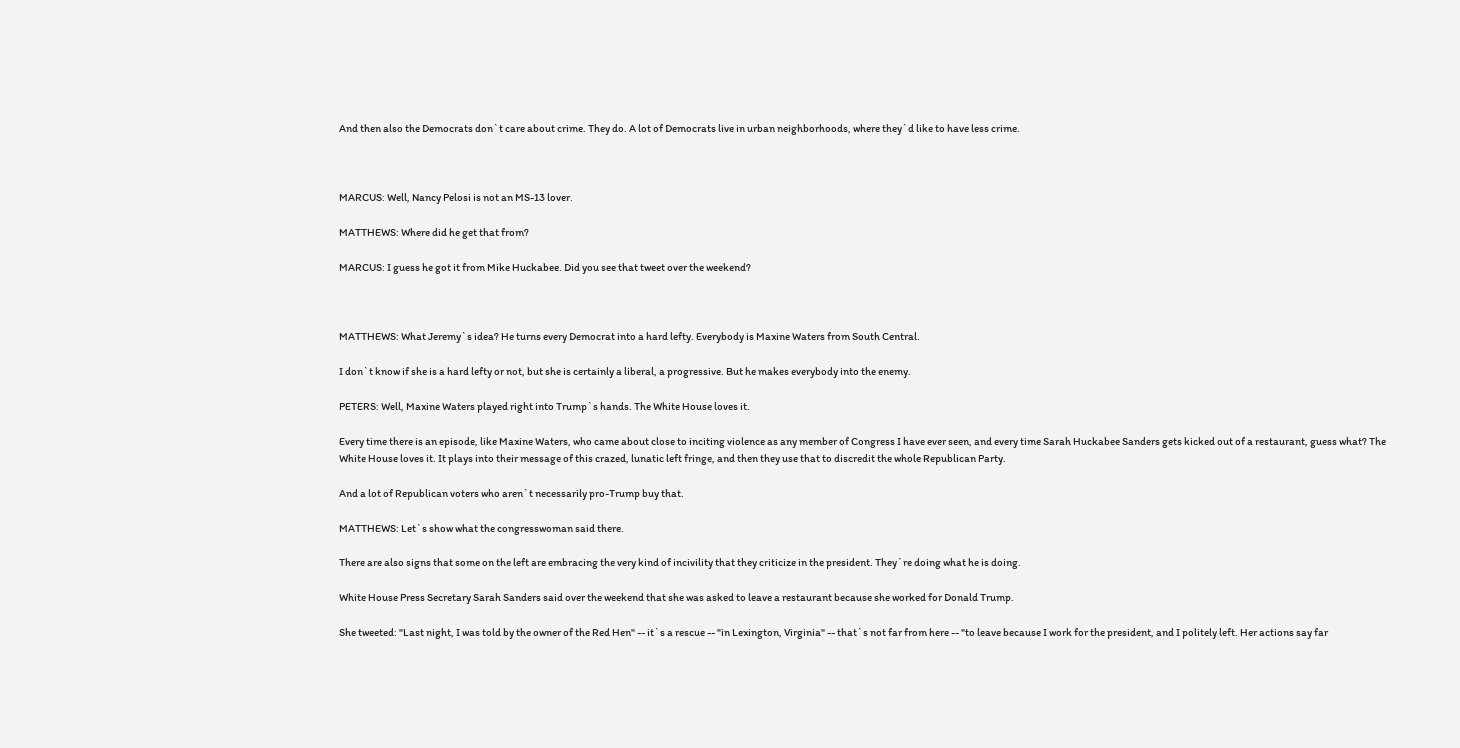And then also the Democrats don`t care about crime. They do. A lot of Democrats live in urban neighborhoods, where they`d like to have less crime.



MARCUS: Well, Nancy Pelosi is not an MS-13 lover.

MATTHEWS: Where did he get that from?

MARCUS: I guess he got it from Mike Huckabee. Did you see that tweet over the weekend?



MATTHEWS: What Jeremy`s idea? He turns every Democrat into a hard lefty. Everybody is Maxine Waters from South Central.

I don`t know if she is a hard lefty or not, but she is certainly a liberal, a progressive. But he makes everybody into the enemy.

PETERS: Well, Maxine Waters played right into Trump`s hands. The White House loves it.

Every time there is an episode, like Maxine Waters, who came about close to inciting violence as any member of Congress I have ever seen, and every time Sarah Huckabee Sanders gets kicked out of a restaurant, guess what? The White House loves it. It plays into their message of this crazed, lunatic left fringe, and then they use that to discredit the whole Republican Party.

And a lot of Republican voters who aren`t necessarily pro-Trump buy that.

MATTHEWS: Let`s show what the congresswoman said there.

There are also signs that some on the left are embracing the very kind of incivility that they criticize in the president. They`re doing what he is doing.

White House Press Secretary Sarah Sanders said over the weekend that she was asked to leave a restaurant because she worked for Donald Trump.

She tweeted: "Last night, I was told by the owner of the Red Hen" -- it`s a rescue -- "in Lexington, Virginia" -- that`s not far from here -- "to leave because I work for the president, and I politely left. Her actions say far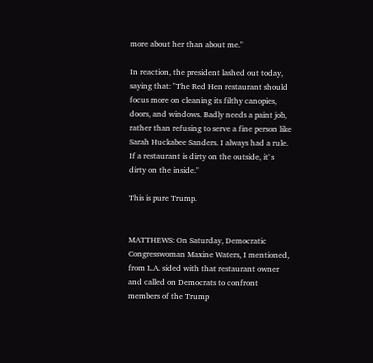more about her than about me."

In reaction, the president lashed out today, saying that: "The Red Hen restaurant should focus more on cleaning its filthy canopies, doors, and windows. Badly needs a paint job, rather than refusing to serve a fine person like Sarah Huckabee Sanders. I always had a rule. If a restaurant is dirty on the outside, it`s dirty on the inside."

This is pure Trump.


MATTHEWS: On Saturday, Democratic Congresswoman Maxine Waters, I mentioned, from L.A. sided with that restaurant owner and called on Democrats to confront members of the Trump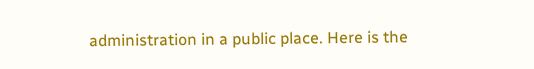administration in a public place. Here is the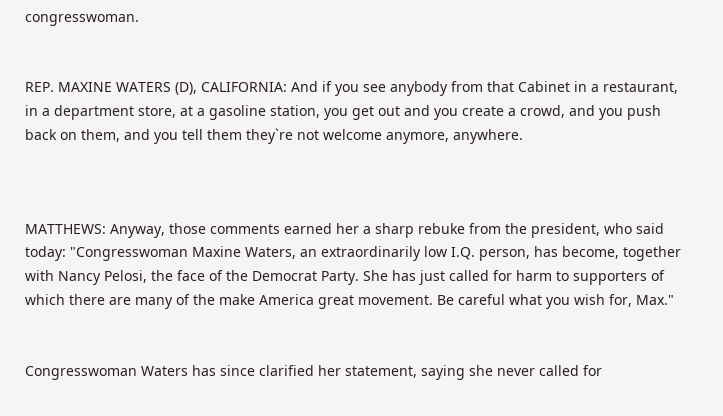congresswoman.


REP. MAXINE WATERS (D), CALIFORNIA: And if you see anybody from that Cabinet in a restaurant, in a department store, at a gasoline station, you get out and you create a crowd, and you push back on them, and you tell them they`re not welcome anymore, anywhere.



MATTHEWS: Anyway, those comments earned her a sharp rebuke from the president, who said today: "Congresswoman Maxine Waters, an extraordinarily low I.Q. person, has become, together with Nancy Pelosi, the face of the Democrat Party. She has just called for harm to supporters of which there are many of the make America great movement. Be careful what you wish for, Max."


Congresswoman Waters has since clarified her statement, saying she never called for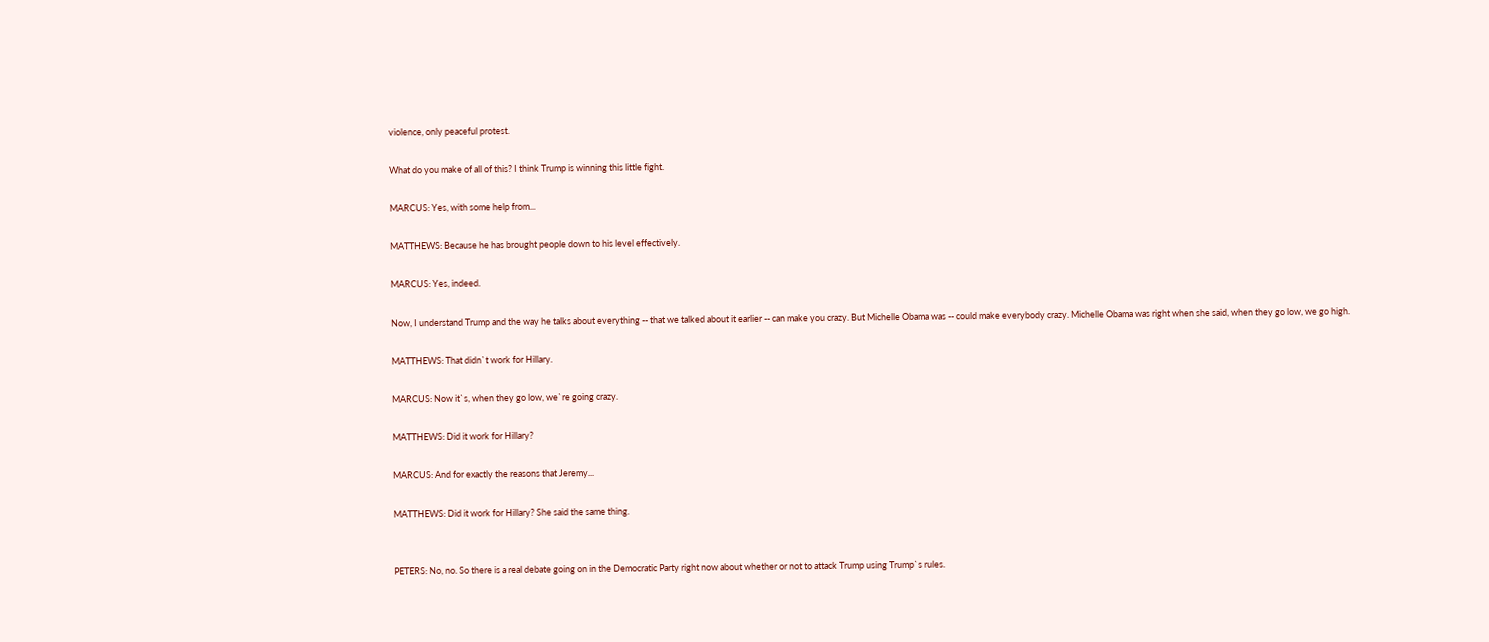violence, only peaceful protest.

What do you make of all of this? I think Trump is winning this little fight.

MARCUS: Yes, with some help from...

MATTHEWS: Because he has brought people down to his level effectively.

MARCUS: Yes, indeed.

Now, I understand Trump and the way he talks about everything -- that we talked about it earlier -- can make you crazy. But Michelle Obama was -- could make everybody crazy. Michelle Obama was right when she said, when they go low, we go high.

MATTHEWS: That didn`t work for Hillary.

MARCUS: Now it`s, when they go low, we`re going crazy.

MATTHEWS: Did it work for Hillary?

MARCUS: And for exactly the reasons that Jeremy...

MATTHEWS: Did it work for Hillary? She said the same thing.


PETERS: No, no. So there is a real debate going on in the Democratic Party right now about whether or not to attack Trump using Trump`s rules.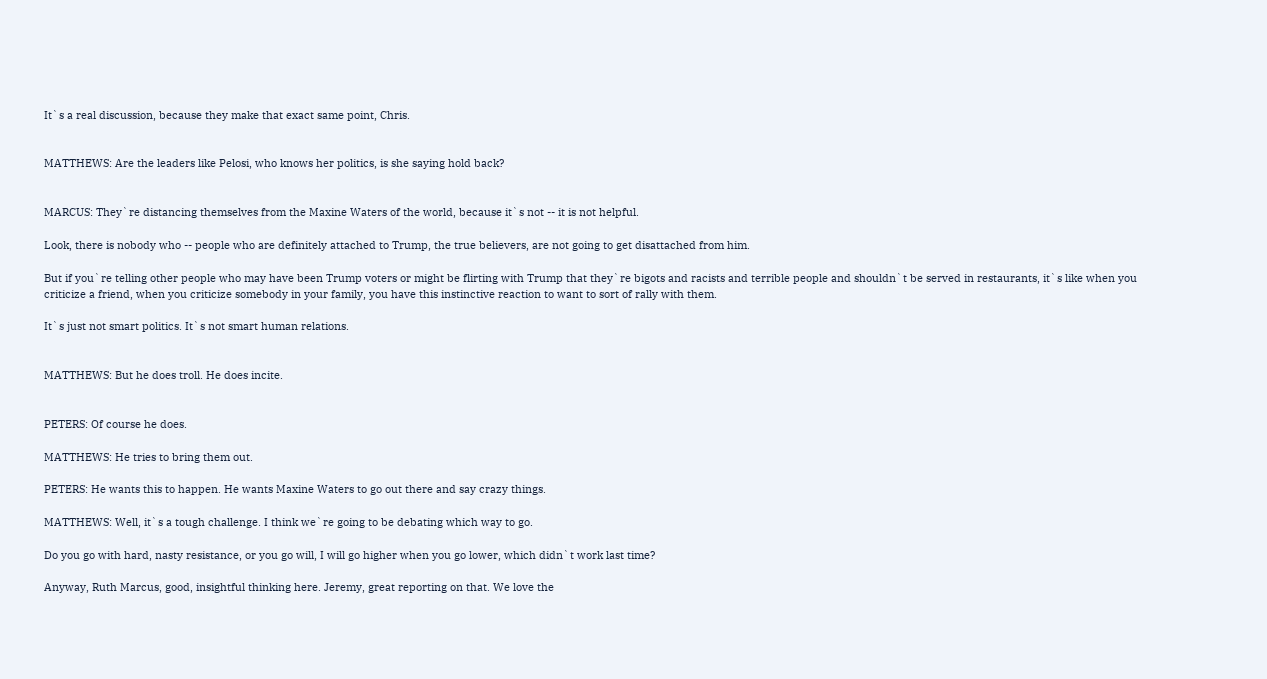It`s a real discussion, because they make that exact same point, Chris.


MATTHEWS: Are the leaders like Pelosi, who knows her politics, is she saying hold back?


MARCUS: They`re distancing themselves from the Maxine Waters of the world, because it`s not -- it is not helpful.

Look, there is nobody who -- people who are definitely attached to Trump, the true believers, are not going to get disattached from him.

But if you`re telling other people who may have been Trump voters or might be flirting with Trump that they`re bigots and racists and terrible people and shouldn`t be served in restaurants, it`s like when you criticize a friend, when you criticize somebody in your family, you have this instinctive reaction to want to sort of rally with them.

It`s just not smart politics. It`s not smart human relations.


MATTHEWS: But he does troll. He does incite.


PETERS: Of course he does.

MATTHEWS: He tries to bring them out.

PETERS: He wants this to happen. He wants Maxine Waters to go out there and say crazy things.

MATTHEWS: Well, it`s a tough challenge. I think we`re going to be debating which way to go.

Do you go with hard, nasty resistance, or you go will, I will go higher when you go lower, which didn`t work last time?

Anyway, Ruth Marcus, good, insightful thinking here. Jeremy, great reporting on that. We love the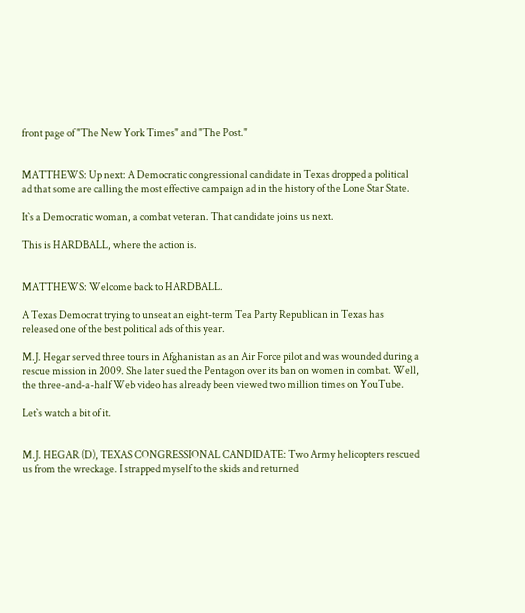front page of "The New York Times" and "The Post."


MATTHEWS: Up next: A Democratic congressional candidate in Texas dropped a political ad that some are calling the most effective campaign ad in the history of the Lone Star State.

It`s a Democratic woman, a combat veteran. That candidate joins us next.

This is HARDBALL, where the action is.


MATTHEWS: Welcome back to HARDBALL.

A Texas Democrat trying to unseat an eight-term Tea Party Republican in Texas has released one of the best political ads of this year.

M.J. Hegar served three tours in Afghanistan as an Air Force pilot and was wounded during a rescue mission in 2009. She later sued the Pentagon over its ban on women in combat. Well, the three-and-a-half Web video has already been viewed two million times on YouTube.

Let`s watch a bit of it.


M.J. HEGAR (D), TEXAS CONGRESSIONAL CANDIDATE: Two Army helicopters rescued us from the wreckage. I strapped myself to the skids and returned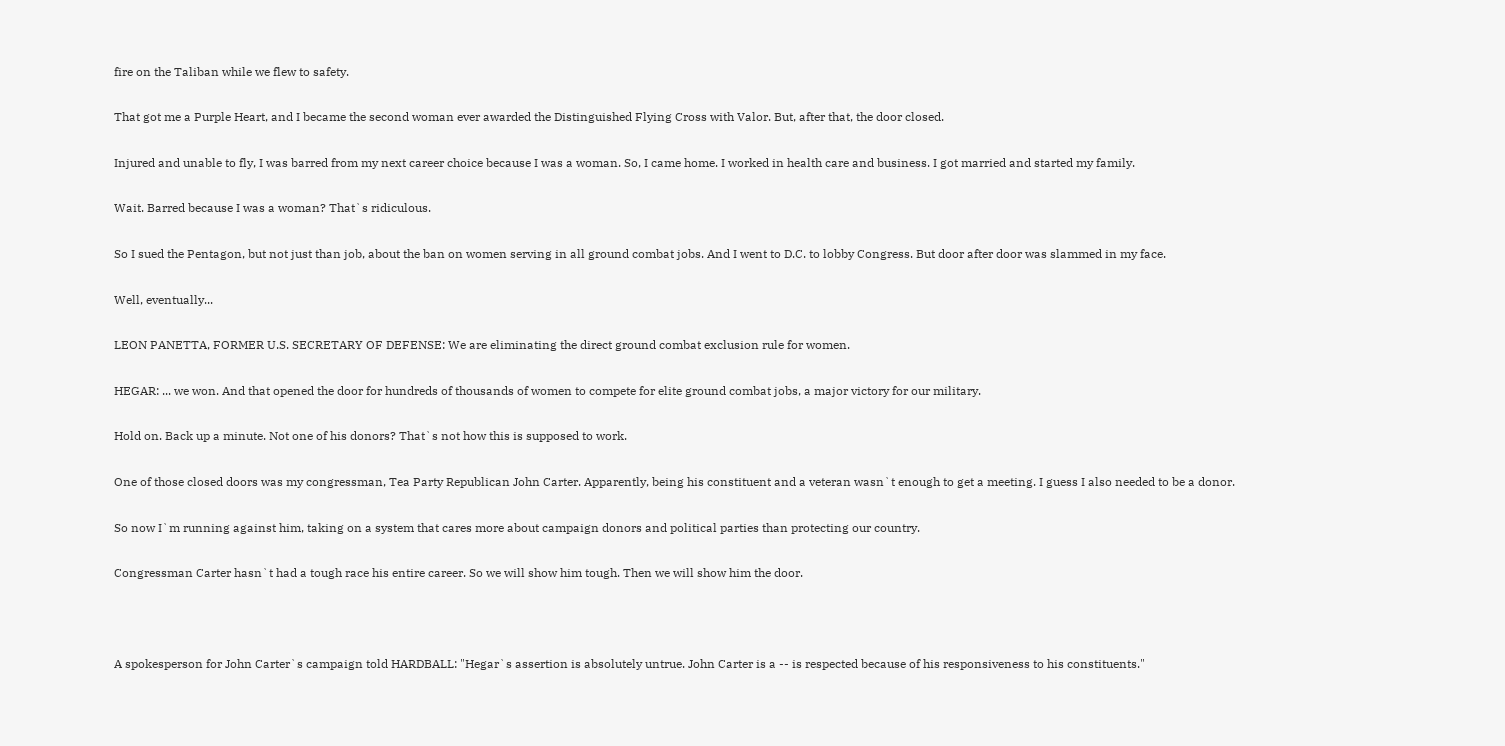fire on the Taliban while we flew to safety.

That got me a Purple Heart, and I became the second woman ever awarded the Distinguished Flying Cross with Valor. But, after that, the door closed.

Injured and unable to fly, I was barred from my next career choice because I was a woman. So, I came home. I worked in health care and business. I got married and started my family.

Wait. Barred because I was a woman? That`s ridiculous.

So I sued the Pentagon, but not just than job, about the ban on women serving in all ground combat jobs. And I went to D.C. to lobby Congress. But door after door was slammed in my face.

Well, eventually...

LEON PANETTA, FORMER U.S. SECRETARY OF DEFENSE: We are eliminating the direct ground combat exclusion rule for women.

HEGAR: ... we won. And that opened the door for hundreds of thousands of women to compete for elite ground combat jobs, a major victory for our military.

Hold on. Back up a minute. Not one of his donors? That`s not how this is supposed to work.

One of those closed doors was my congressman, Tea Party Republican John Carter. Apparently, being his constituent and a veteran wasn`t enough to get a meeting. I guess I also needed to be a donor.

So now I`m running against him, taking on a system that cares more about campaign donors and political parties than protecting our country.

Congressman Carter hasn`t had a tough race his entire career. So we will show him tough. Then we will show him the door.



A spokesperson for John Carter`s campaign told HARDBALL: "Hegar`s assertion is absolutely untrue. John Carter is a -- is respected because of his responsiveness to his constituents."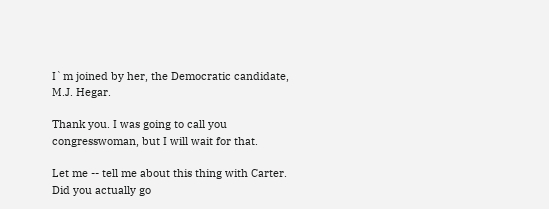I`m joined by her, the Democratic candidate, M.J. Hegar.

Thank you. I was going to call you congresswoman, but I will wait for that.

Let me -- tell me about this thing with Carter. Did you actually go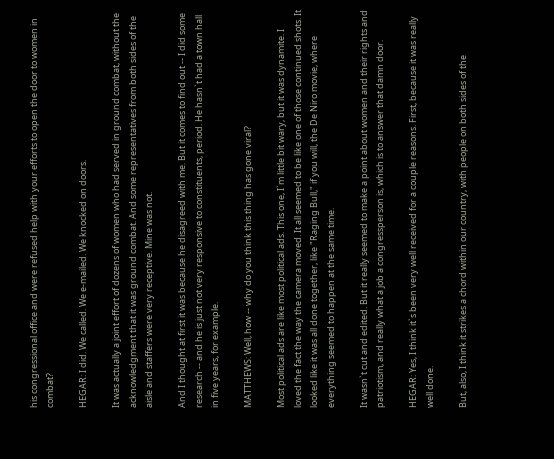his congressional office and were refused help with your efforts to open the door to women in combat?

HEGAR: I did. We called. We e-mailed. We knocked on doors.

It was actually a joint effort of dozens of women who had served in ground combat, without the acknowledgment that it was ground combat. And some representatives from both sides of the aisle and staffers were very receptive. Mine was not.

And I thought at first it was because he disagreed with me. But it comes to find out -- I did some research -- and he is just not very responsive to constituents, period. He hasn`t had a town hall in five years, for example.

MATTHEWS: Well, how -- why do you think this thing has gone viral?

Most political ads are like most political ads. This one, I`m little bit wary, but it was dynamite. I loved the fact the way the camera moved. It all seemed to be like one of those continued shots. It looked like it was all done together, like "Raging Bull," if you will, the De Niro movie, where everything seemed to happen at the same time.

It wasn`t cut and edited. But it really seemed to make a point about women and their rights and patriotism, and really what a job a congressperson is, which is to answer that damn door.

HEGAR: Yes, I think it`s been very well received for a couple reasons. First, because it was really well done.

But, also, I think it strikes a chord within our country, with people on both sides of the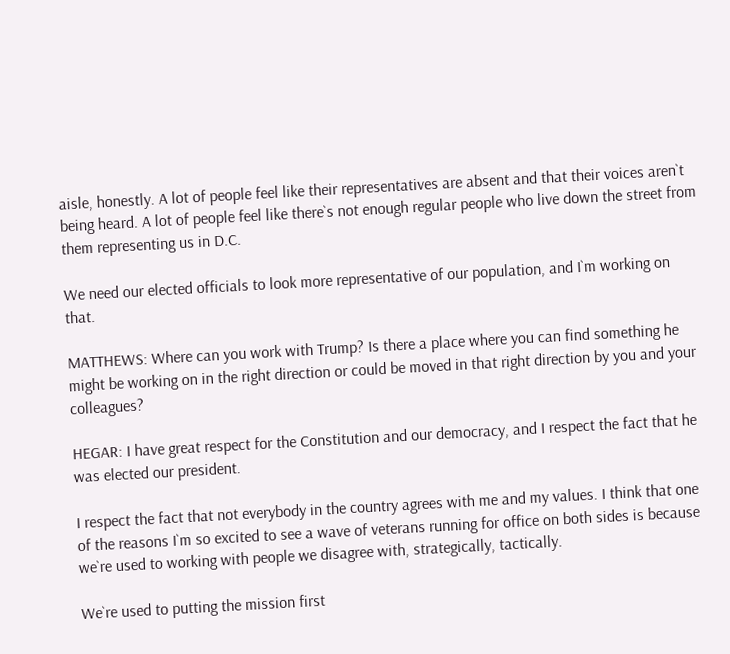aisle, honestly. A lot of people feel like their representatives are absent and that their voices aren`t being heard. A lot of people feel like there`s not enough regular people who live down the street from them representing us in D.C.

We need our elected officials to look more representative of our population, and I`m working on that.

MATTHEWS: Where can you work with Trump? Is there a place where you can find something he might be working on in the right direction or could be moved in that right direction by you and your colleagues?

HEGAR: I have great respect for the Constitution and our democracy, and I respect the fact that he was elected our president.

I respect the fact that not everybody in the country agrees with me and my values. I think that one of the reasons I`m so excited to see a wave of veterans running for office on both sides is because we`re used to working with people we disagree with, strategically, tactically.

We`re used to putting the mission first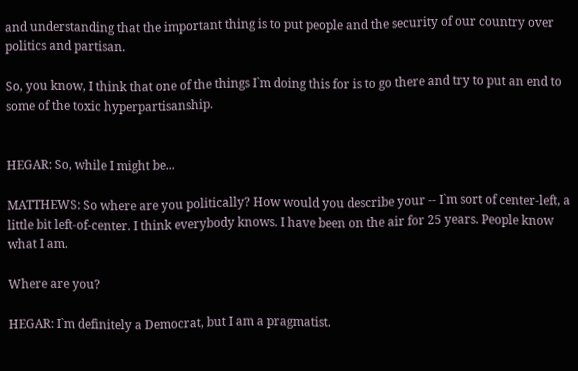and understanding that the important thing is to put people and the security of our country over politics and partisan.

So, you know, I think that one of the things I`m doing this for is to go there and try to put an end to some of the toxic hyperpartisanship.


HEGAR: So, while I might be...

MATTHEWS: So where are you politically? How would you describe your -- I`m sort of center-left, a little bit left-of-center. I think everybody knows. I have been on the air for 25 years. People know what I am.

Where are you?

HEGAR: I`m definitely a Democrat, but I am a pragmatist.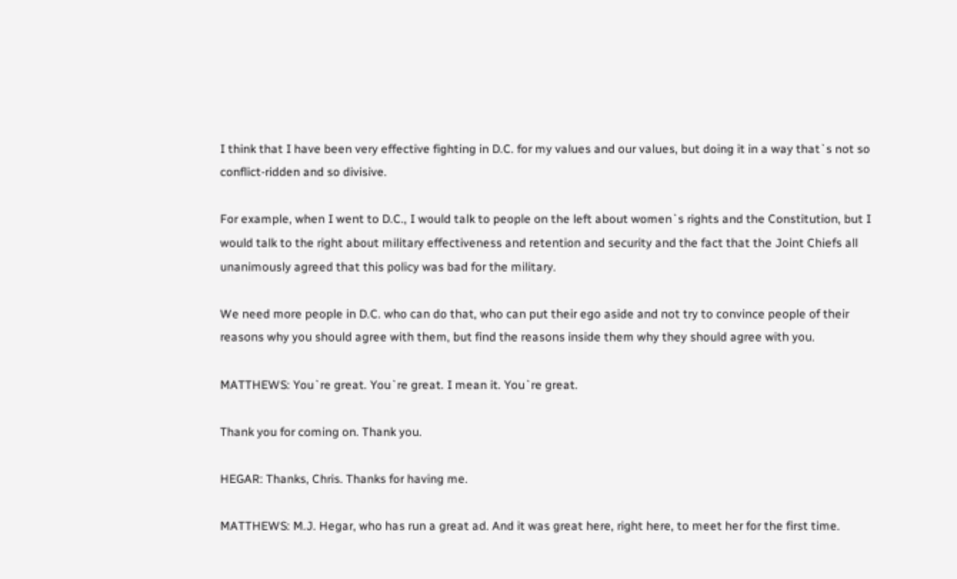I think that I have been very effective fighting in D.C. for my values and our values, but doing it in a way that`s not so conflict-ridden and so divisive.

For example, when I went to D.C., I would talk to people on the left about women`s rights and the Constitution, but I would talk to the right about military effectiveness and retention and security and the fact that the Joint Chiefs all unanimously agreed that this policy was bad for the military.

We need more people in D.C. who can do that, who can put their ego aside and not try to convince people of their reasons why you should agree with them, but find the reasons inside them why they should agree with you.

MATTHEWS: You`re great. You`re great. I mean it. You`re great.

Thank you for coming on. Thank you.

HEGAR: Thanks, Chris. Thanks for having me.

MATTHEWS: M.J. Hegar, who has run a great ad. And it was great here, right here, to meet her for the first time.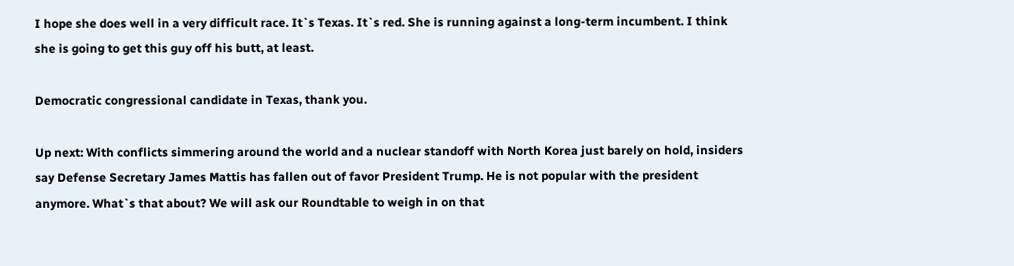I hope she does well in a very difficult race. It`s Texas. It`s red. She is running against a long-term incumbent. I think she is going to get this guy off his butt, at least.

Democratic congressional candidate in Texas, thank you.

Up next: With conflicts simmering around the world and a nuclear standoff with North Korea just barely on hold, insiders say Defense Secretary James Mattis has fallen out of favor President Trump. He is not popular with the president anymore. What`s that about? We will ask our Roundtable to weigh in on that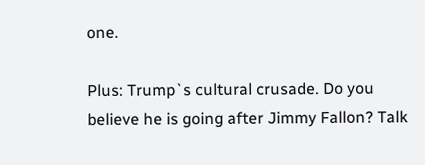one.

Plus: Trump`s cultural crusade. Do you believe he is going after Jimmy Fallon? Talk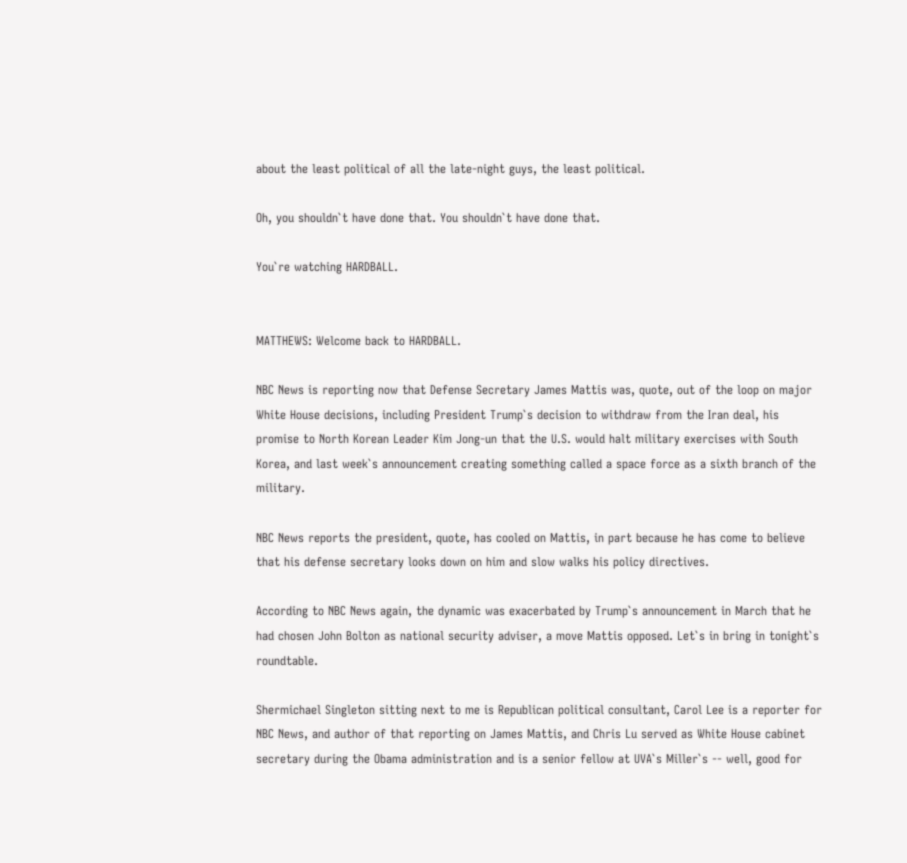about the least political of all the late-night guys, the least political.

Oh, you shouldn`t have done that. You shouldn`t have done that.

You`re watching HARDBALL.


MATTHEWS: Welcome back to HARDBALL.

NBC News is reporting now that Defense Secretary James Mattis was, quote, out of the loop on major White House decisions, including President Trump`s decision to withdraw from the Iran deal, his promise to North Korean Leader Kim Jong-un that the U.S. would halt military exercises with South Korea, and last week`s announcement creating something called a space force as a sixth branch of the military.

NBC News reports the president, quote, has cooled on Mattis, in part because he has come to believe that his defense secretary looks down on him and slow walks his policy directives.

According to NBC News again, the dynamic was exacerbated by Trump`s announcement in March that he had chosen John Bolton as national security adviser, a move Mattis opposed. Let`s in bring in tonight`s roundtable.

Shermichael Singleton sitting next to me is Republican political consultant, Carol Lee is a reporter for NBC News, and author of that reporting on James Mattis, and Chris Lu served as White House cabinet secretary during the Obama administration and is a senior fellow at UVA`s Miller`s -- well, good for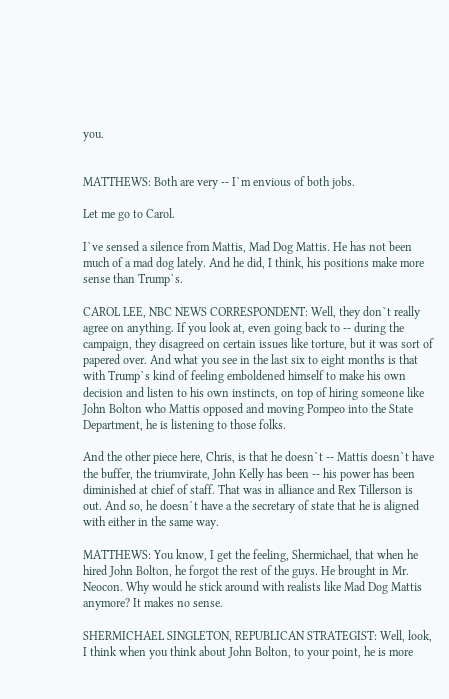you.


MATTHEWS: Both are very -- I`m envious of both jobs.

Let me go to Carol.

I`ve sensed a silence from Mattis, Mad Dog Mattis. He has not been much of a mad dog lately. And he did, I think, his positions make more sense than Trump`s.

CAROL LEE, NBC NEWS CORRESPONDENT: Well, they don`t really agree on anything. If you look at, even going back to -- during the campaign, they disagreed on certain issues like torture, but it was sort of papered over. And what you see in the last six to eight months is that with Trump`s kind of feeling emboldened himself to make his own decision and listen to his own instincts, on top of hiring someone like John Bolton who Mattis opposed and moving Pompeo into the State Department, he is listening to those folks.

And the other piece here, Chris, is that he doesn`t -- Mattis doesn`t have the buffer, the triumvirate, John Kelly has been -- his power has been diminished at chief of staff. That was in alliance and Rex Tillerson is out. And so, he doesn`t have a the secretary of state that he is aligned with either in the same way.

MATTHEWS: You know, I get the feeling, Shermichael, that when he hired John Bolton, he forgot the rest of the guys. He brought in Mr. Neocon. Why would he stick around with realists like Mad Dog Mattis anymore? It makes no sense.

SHERMICHAEL SINGLETON, REPUBLICAN STRATEGIST: Well, look, I think when you think about John Bolton, to your point, he is more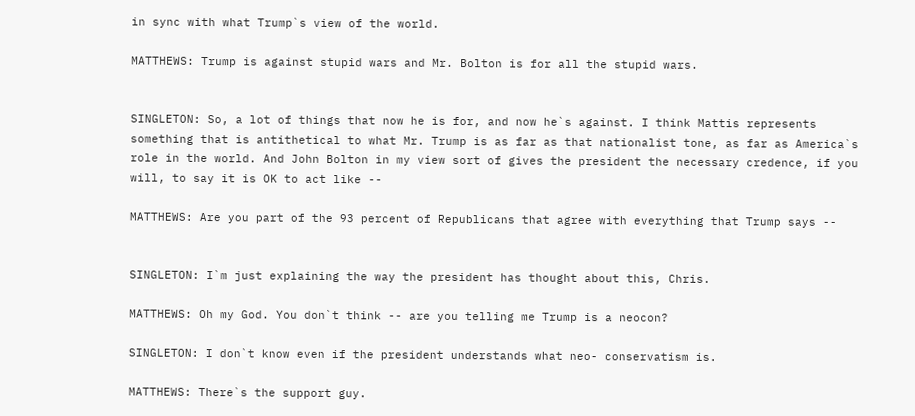in sync with what Trump`s view of the world.

MATTHEWS: Trump is against stupid wars and Mr. Bolton is for all the stupid wars.


SINGLETON: So, a lot of things that now he is for, and now he`s against. I think Mattis represents something that is antithetical to what Mr. Trump is as far as that nationalist tone, as far as America`s role in the world. And John Bolton in my view sort of gives the president the necessary credence, if you will, to say it is OK to act like --

MATTHEWS: Are you part of the 93 percent of Republicans that agree with everything that Trump says --


SINGLETON: I`m just explaining the way the president has thought about this, Chris.

MATTHEWS: Oh my God. You don`t think -- are you telling me Trump is a neocon?

SINGLETON: I don`t know even if the president understands what neo- conservatism is.

MATTHEWS: There`s the support guy.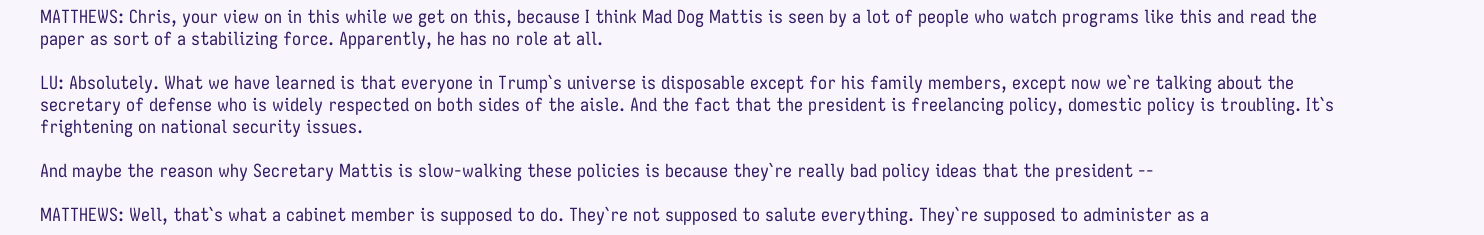MATTHEWS: Chris, your view on in this while we get on this, because I think Mad Dog Mattis is seen by a lot of people who watch programs like this and read the paper as sort of a stabilizing force. Apparently, he has no role at all.

LU: Absolutely. What we have learned is that everyone in Trump`s universe is disposable except for his family members, except now we`re talking about the secretary of defense who is widely respected on both sides of the aisle. And the fact that the president is freelancing policy, domestic policy is troubling. It`s frightening on national security issues.

And maybe the reason why Secretary Mattis is slow-walking these policies is because they`re really bad policy ideas that the president --

MATTHEWS: Well, that`s what a cabinet member is supposed to do. They`re not supposed to salute everything. They`re supposed to administer as a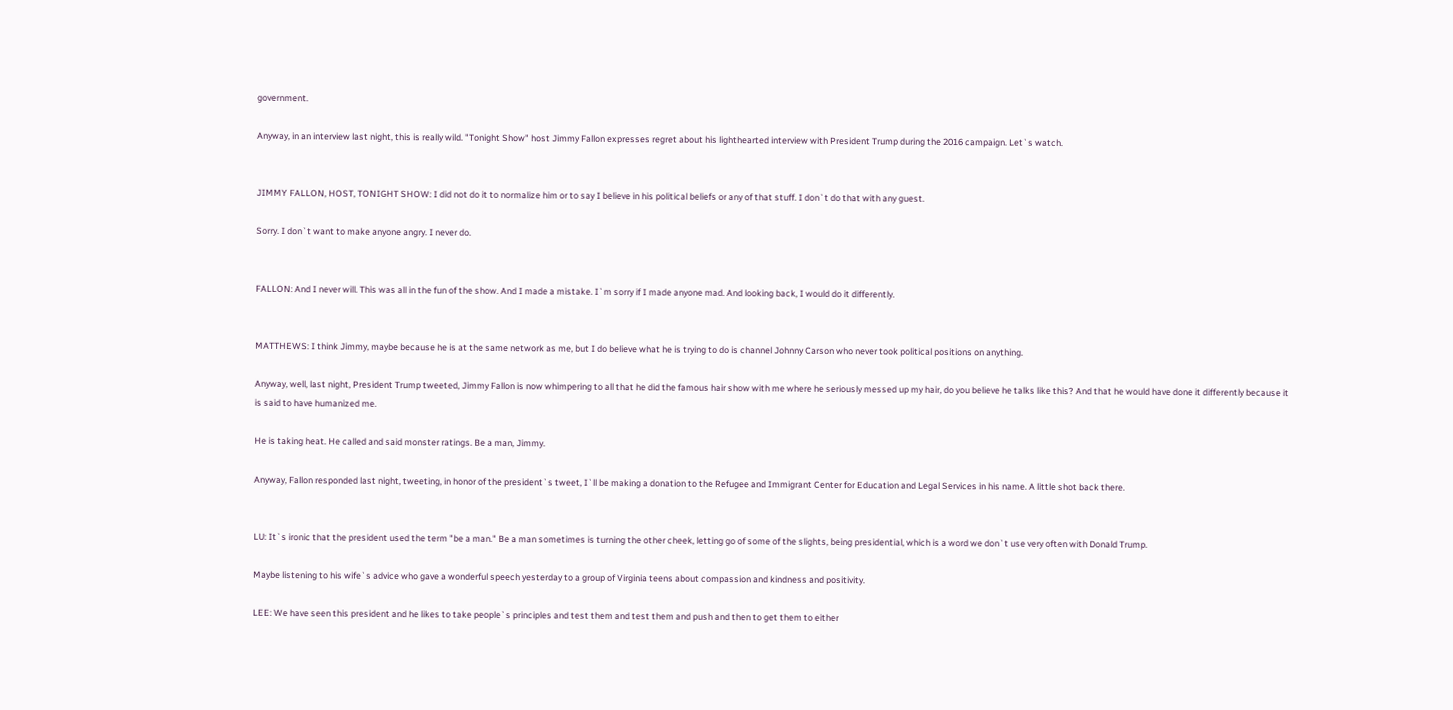government.

Anyway, in an interview last night, this is really wild. "Tonight Show" host Jimmy Fallon expresses regret about his lighthearted interview with President Trump during the 2016 campaign. Let`s watch.


JIMMY FALLON, HOST, TONIGHT SHOW: I did not do it to normalize him or to say I believe in his political beliefs or any of that stuff. I don`t do that with any guest.

Sorry. I don`t want to make anyone angry. I never do.


FALLON: And I never will. This was all in the fun of the show. And I made a mistake. I`m sorry if I made anyone mad. And looking back, I would do it differently.


MATTHEWS: I think Jimmy, maybe because he is at the same network as me, but I do believe what he is trying to do is channel Johnny Carson who never took political positions on anything.

Anyway, well, last night, President Trump tweeted, Jimmy Fallon is now whimpering to all that he did the famous hair show with me where he seriously messed up my hair, do you believe he talks like this? And that he would have done it differently because it is said to have humanized me.

He is taking heat. He called and said monster ratings. Be a man, Jimmy.

Anyway, Fallon responded last night, tweeting, in honor of the president`s tweet, I`ll be making a donation to the Refugee and Immigrant Center for Education and Legal Services in his name. A little shot back there.


LU: It`s ironic that the president used the term "be a man." Be a man sometimes is turning the other cheek, letting go of some of the slights, being presidential, which is a word we don`t use very often with Donald Trump.

Maybe listening to his wife`s advice who gave a wonderful speech yesterday to a group of Virginia teens about compassion and kindness and positivity.

LEE: We have seen this president and he likes to take people`s principles and test them and test them and push and then to get them to either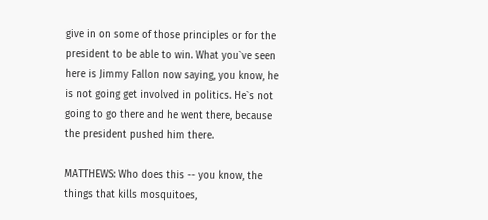give in on some of those principles or for the president to be able to win. What you`ve seen here is Jimmy Fallon now saying, you know, he is not going get involved in politics. He`s not going to go there and he went there, because the president pushed him there.

MATTHEWS: Who does this -- you know, the things that kills mosquitoes,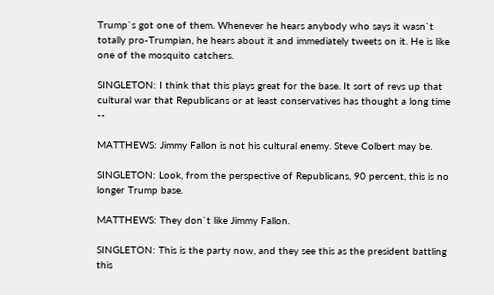Trump`s got one of them. Whenever he hears anybody who says it wasn`t totally pro-Trumpian, he hears about it and immediately tweets on it. He is like one of the mosquito catchers.

SINGLETON: I think that this plays great for the base. It sort of revs up that cultural war that Republicans or at least conservatives has thought a long time --

MATTHEWS: Jimmy Fallon is not his cultural enemy. Steve Colbert may be.

SINGLETON: Look, from the perspective of Republicans, 90 percent, this is no longer Trump base.

MATTHEWS: They don`t like Jimmy Fallon.

SINGLETON: This is the party now, and they see this as the president battling this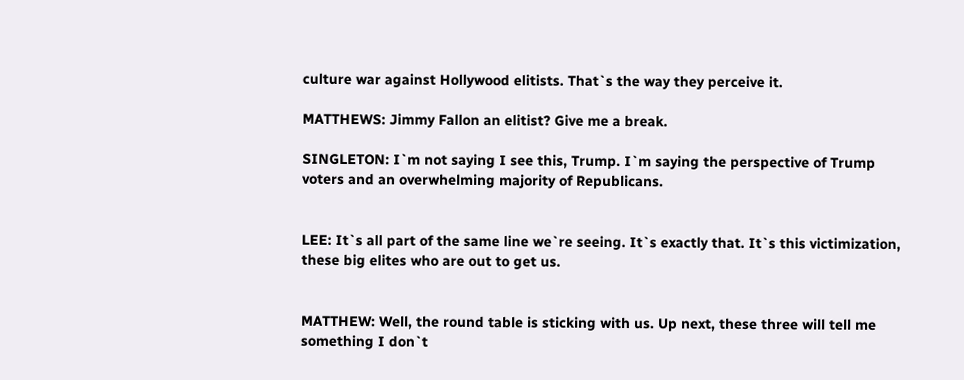culture war against Hollywood elitists. That`s the way they perceive it.

MATTHEWS: Jimmy Fallon an elitist? Give me a break.

SINGLETON: I`m not saying I see this, Trump. I`m saying the perspective of Trump voters and an overwhelming majority of Republicans.


LEE: It`s all part of the same line we`re seeing. It`s exactly that. It`s this victimization, these big elites who are out to get us.


MATTHEW: Well, the round table is sticking with us. Up next, these three will tell me something I don`t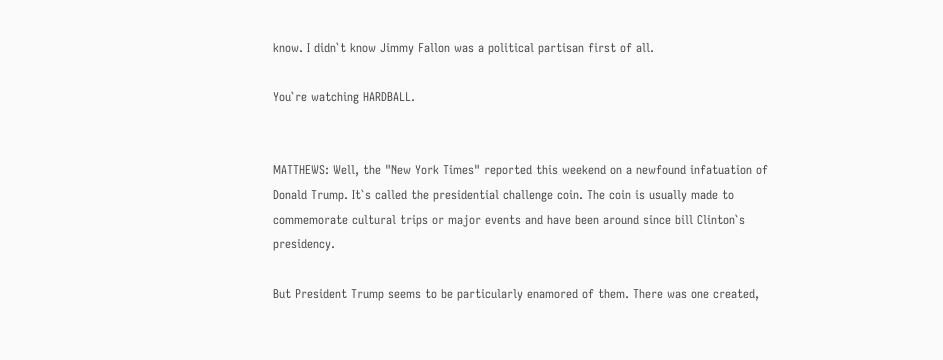know. I didn`t know Jimmy Fallon was a political partisan first of all.

You`re watching HARDBALL.


MATTHEWS: Well, the "New York Times" reported this weekend on a newfound infatuation of Donald Trump. It`s called the presidential challenge coin. The coin is usually made to commemorate cultural trips or major events and have been around since bill Clinton`s presidency.

But President Trump seems to be particularly enamored of them. There was one created,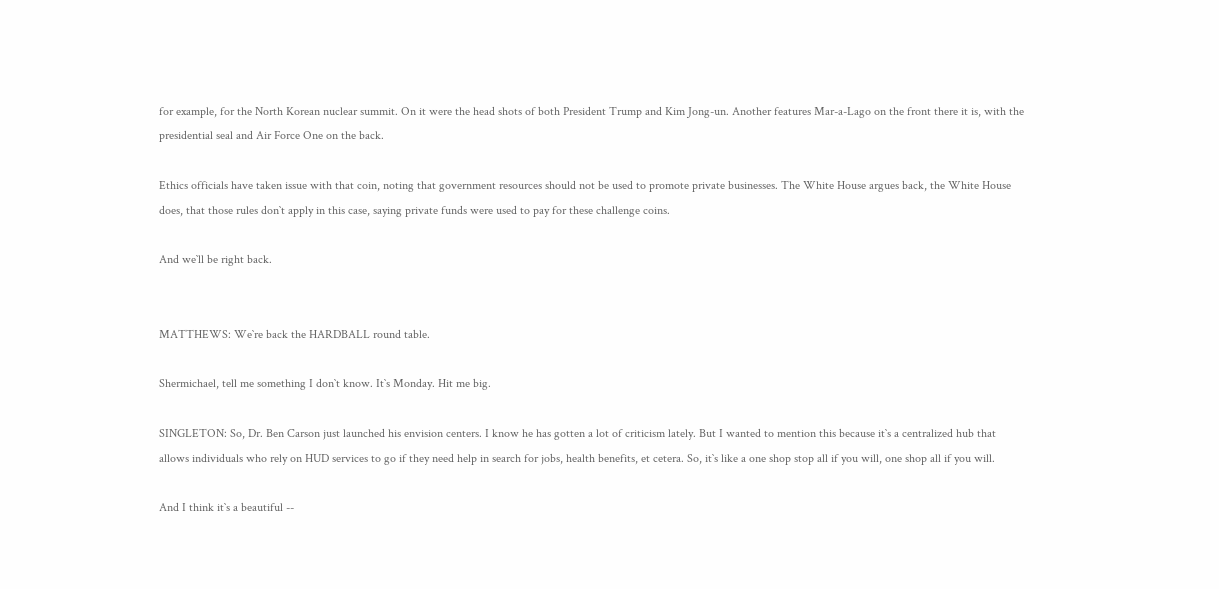for example, for the North Korean nuclear summit. On it were the head shots of both President Trump and Kim Jong-un. Another features Mar-a-Lago on the front there it is, with the presidential seal and Air Force One on the back.

Ethics officials have taken issue with that coin, noting that government resources should not be used to promote private businesses. The White House argues back, the White House does, that those rules don`t apply in this case, saying private funds were used to pay for these challenge coins.

And we`ll be right back.


MATTHEWS: We`re back the HARDBALL round table.

Shermichael, tell me something I don`t know. It`s Monday. Hit me big.

SINGLETON: So, Dr. Ben Carson just launched his envision centers. I know he has gotten a lot of criticism lately. But I wanted to mention this because it`s a centralized hub that allows individuals who rely on HUD services to go if they need help in search for jobs, health benefits, et cetera. So, it`s like a one shop stop all if you will, one shop all if you will.

And I think it`s a beautiful --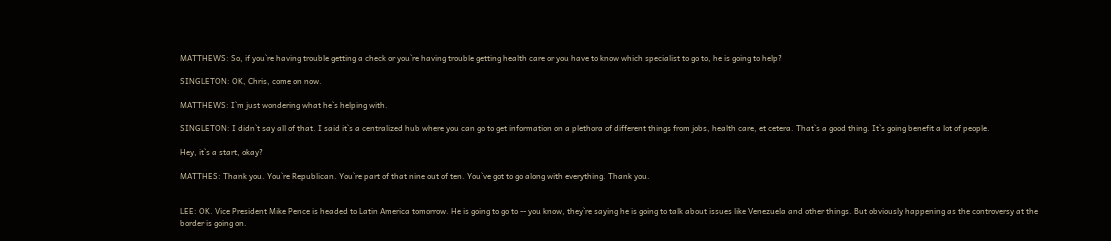MATTHEWS: So, if you`re having trouble getting a check or you`re having trouble getting health care or you have to know which specialist to go to, he is going to help?

SINGLETON: OK, Chris, come on now.

MATTHEWS: I`m just wondering what he`s helping with.

SINGLETON: I didn`t say all of that. I said it`s a centralized hub where you can go to get information on a plethora of different things from jobs, health care, et cetera. That`s a good thing. It`s going benefit a lot of people.

Hey, it`s a start, okay?

MATTHES: Thank you. You`re Republican. You`re part of that nine out of ten. You`ve got to go along with everything. Thank you.


LEE: OK. Vice President Mike Pence is headed to Latin America tomorrow. He is going to go to -- you know, they`re saying he is going to talk about issues like Venezuela and other things. But obviously happening as the controversy at the border is going on.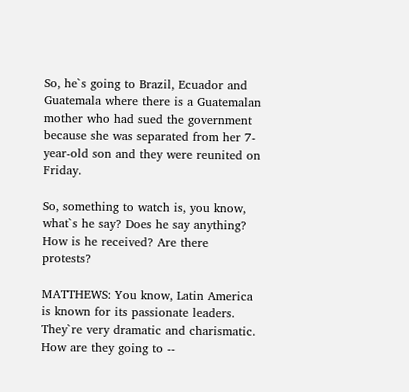So, he`s going to Brazil, Ecuador and Guatemala where there is a Guatemalan mother who had sued the government because she was separated from her 7- year-old son and they were reunited on Friday.

So, something to watch is, you know, what`s he say? Does he say anything? How is he received? Are there protests?

MATTHEWS: You know, Latin America is known for its passionate leaders. They`re very dramatic and charismatic. How are they going to --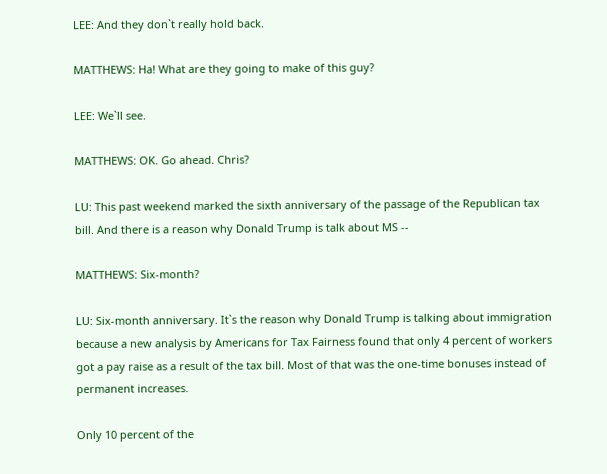LEE: And they don`t really hold back.

MATTHEWS: Ha! What are they going to make of this guy?

LEE: We`ll see.

MATTHEWS: OK. Go ahead. Chris?

LU: This past weekend marked the sixth anniversary of the passage of the Republican tax bill. And there is a reason why Donald Trump is talk about MS --

MATTHEWS: Six-month?

LU: Six-month anniversary. It`s the reason why Donald Trump is talking about immigration because a new analysis by Americans for Tax Fairness found that only 4 percent of workers got a pay raise as a result of the tax bill. Most of that was the one-time bonuses instead of permanent increases.

Only 10 percent of the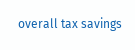overall tax savings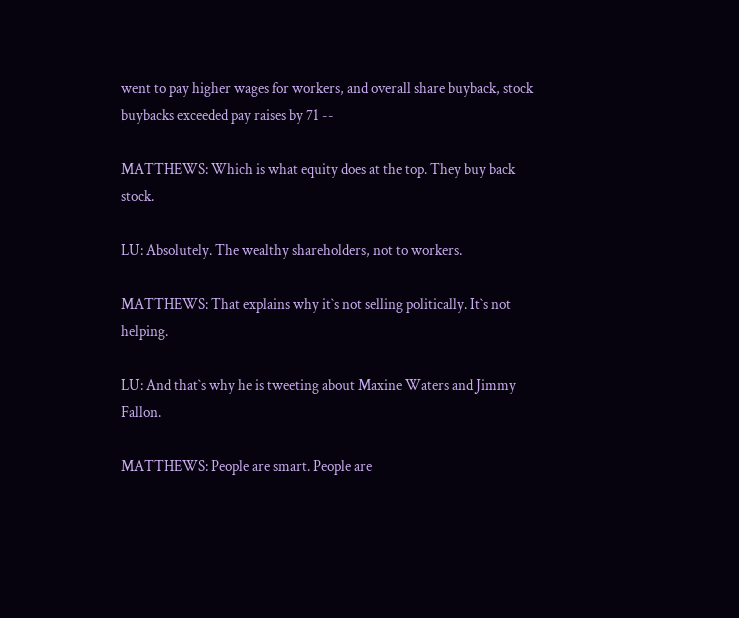went to pay higher wages for workers, and overall share buyback, stock buybacks exceeded pay raises by 71 --

MATTHEWS: Which is what equity does at the top. They buy back stock.

LU: Absolutely. The wealthy shareholders, not to workers.

MATTHEWS: That explains why it`s not selling politically. It`s not helping.

LU: And that`s why he is tweeting about Maxine Waters and Jimmy Fallon.

MATTHEWS: People are smart. People are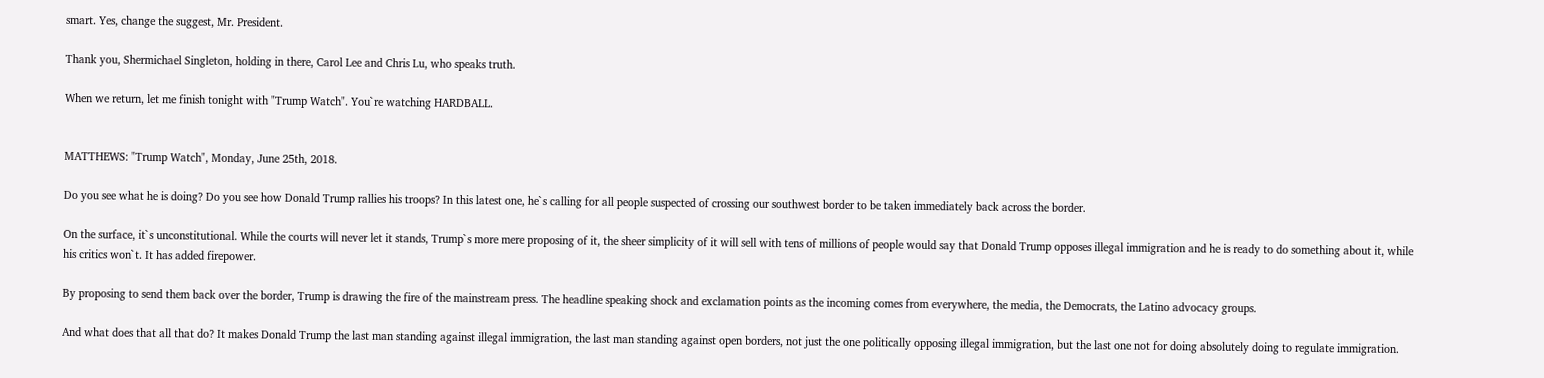smart. Yes, change the suggest, Mr. President.

Thank you, Shermichael Singleton, holding in there, Carol Lee and Chris Lu, who speaks truth.

When we return, let me finish tonight with "Trump Watch". You`re watching HARDBALL.


MATTHEWS: "Trump Watch", Monday, June 25th, 2018.

Do you see what he is doing? Do you see how Donald Trump rallies his troops? In this latest one, he`s calling for all people suspected of crossing our southwest border to be taken immediately back across the border.

On the surface, it`s unconstitutional. While the courts will never let it stands, Trump`s more mere proposing of it, the sheer simplicity of it will sell with tens of millions of people would say that Donald Trump opposes illegal immigration and he is ready to do something about it, while his critics won`t. It has added firepower.

By proposing to send them back over the border, Trump is drawing the fire of the mainstream press. The headline speaking shock and exclamation points as the incoming comes from everywhere, the media, the Democrats, the Latino advocacy groups.

And what does that all that do? It makes Donald Trump the last man standing against illegal immigration, the last man standing against open borders, not just the one politically opposing illegal immigration, but the last one not for doing absolutely doing to regulate immigration.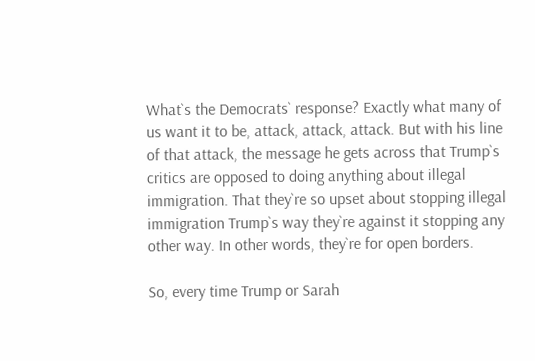What`s the Democrats` response? Exactly what many of us want it to be, attack, attack, attack. But with his line of that attack, the message he gets across that Trump`s critics are opposed to doing anything about illegal immigration. That they`re so upset about stopping illegal immigration Trump`s way they`re against it stopping any other way. In other words, they`re for open borders.

So, every time Trump or Sarah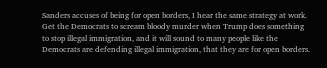Sanders accuses of being for open borders, I hear the same strategy at work. Get the Democrats to scream bloody murder when Trump does something to stop illegal immigration, and it will sound to many people like the Democrats are defending illegal immigration, that they are for open borders.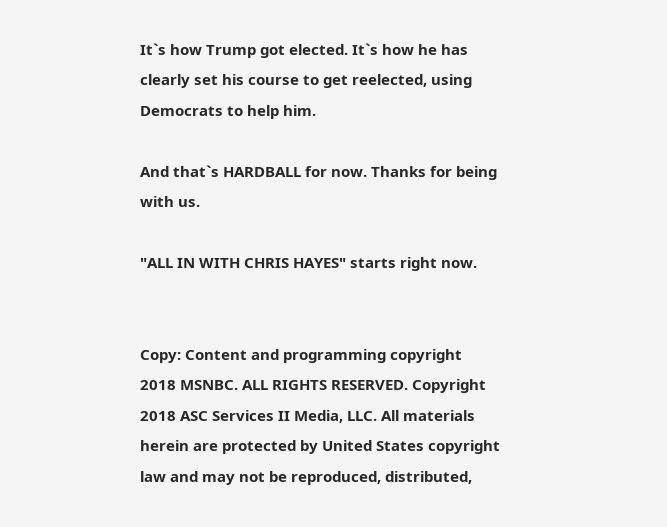It`s how Trump got elected. It`s how he has clearly set his course to get reelected, using Democrats to help him.

And that`s HARDBALL for now. Thanks for being with us.

"ALL IN WITH CHRIS HAYES" starts right now.


Copy: Content and programming copyright 2018 MSNBC. ALL RIGHTS RESERVED. Copyright 2018 ASC Services II Media, LLC. All materials herein are protected by United States copyright law and may not be reproduced, distributed,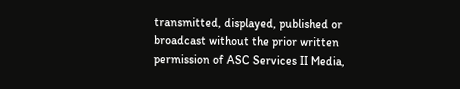transmitted, displayed, published or broadcast without the prior written permission of ASC Services II Media,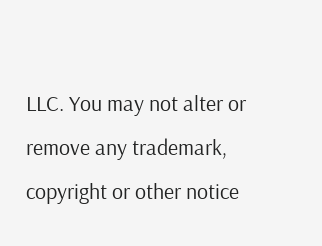LLC. You may not alter or remove any trademark, copyright or other notice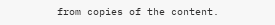from copies of the content.